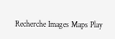Recherche Images Maps Play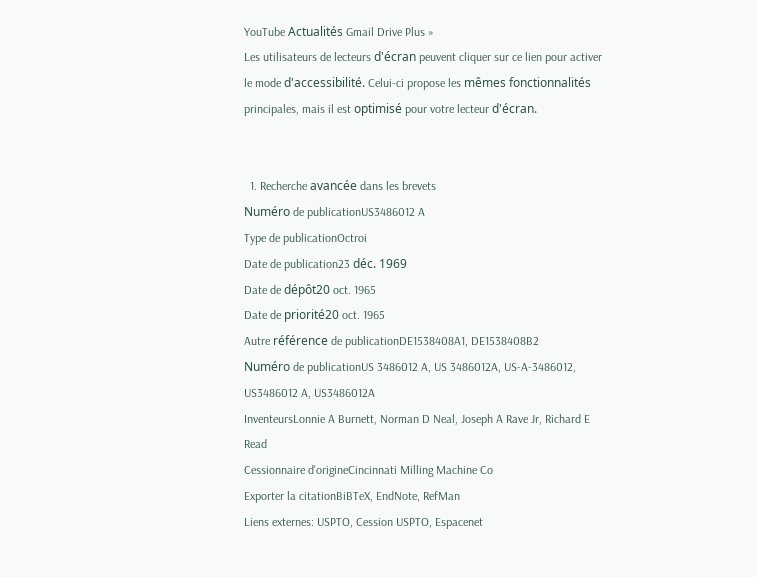YouTube Actualités Gmail Drive Plus »
Les utilisateurs de lecteurs d'écran peuvent cliquer sur ce lien pour activer le mode d'accessibilité. Celui-ci propose les mêmes fonctionnalités principales, mais il est optimisé pour votre lecteur d'écran.


  1. Recherche avancée dans les brevets
Numéro de publicationUS3486012 A
Type de publicationOctroi
Date de publication23 déc. 1969
Date de dépôt20 oct. 1965
Date de priorité20 oct. 1965
Autre référence de publicationDE1538408A1, DE1538408B2
Numéro de publicationUS 3486012 A, US 3486012A, US-A-3486012, US3486012 A, US3486012A
InventeursLonnie A Burnett, Norman D Neal, Joseph A Rave Jr, Richard E Read
Cessionnaire d'origineCincinnati Milling Machine Co
Exporter la citationBiBTeX, EndNote, RefMan
Liens externes: USPTO, Cession USPTO, Espacenet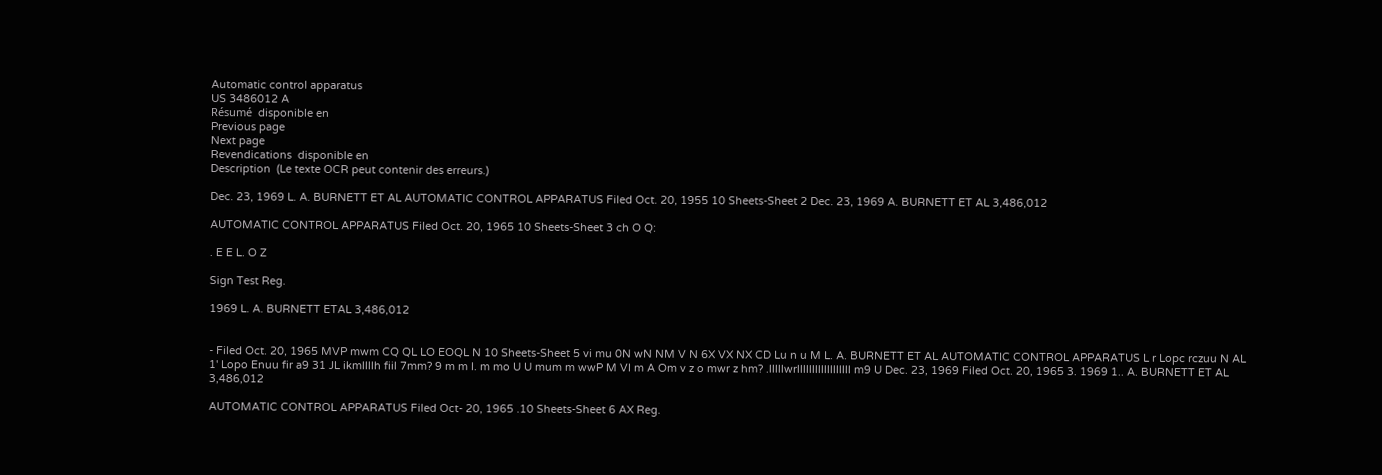Automatic control apparatus
US 3486012 A
Résumé  disponible en
Previous page
Next page
Revendications  disponible en
Description  (Le texte OCR peut contenir des erreurs.)

Dec. 23, 1969 L. A. BURNETT ET AL AUTOMATIC CONTROL APPARATUS Filed Oct. 20, 1955 10 Sheets-Sheet 2 Dec. 23, 1969 A. BURNETT ET AL 3,486,012

AUTOMATIC CONTROL APPARATUS Filed Oct. 20, 1965 10 Sheets-Sheet 3 ch O Q:

. E E L. O Z

Sign Test Reg.

1969 L. A. BURNETT ETAL 3,486,012


- Filed Oct. 20, 1965 MVP mwm CQ QL LO EOQL N 10 Sheets-Sheet 5 vi mu 0N wN NM V N 6X VX NX CD Lu n u M L. A. BURNETT ET AL AUTOMATIC CONTROL APPARATUS L r Lopc rczuu N AL 1' Lopo Enuu fir a9 31 JL ikmllllh fiil 7mm? 9 m m I. m mo U U mum m wwP M VI m A Om v z o mwr z hm? .lllllwrllllllllllllllllll m9 U Dec. 23, 1969 Filed Oct. 20, 1965 3. 1969 1.. A. BURNETT ET AL 3,486,012

AUTOMATIC CONTROL APPARATUS Filed Oct- 20, 1965 .10 Sheets-Sheet 6 AX Reg.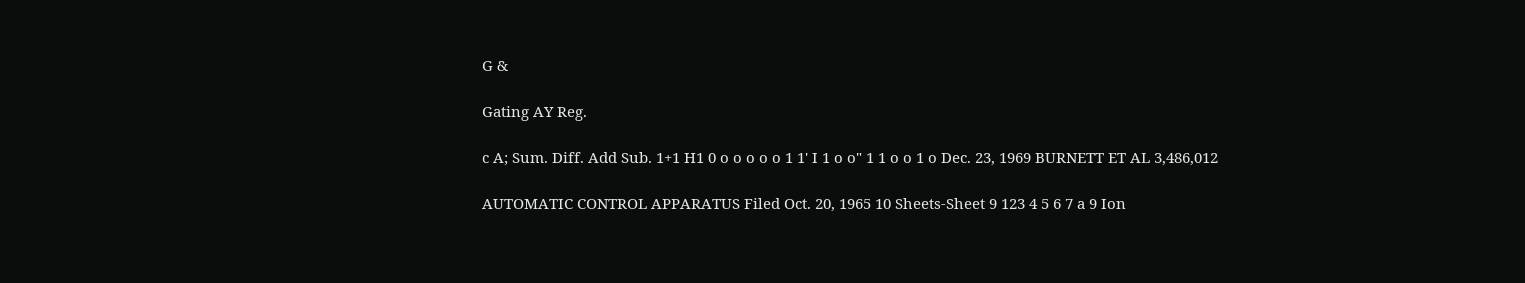G &

Gating AY Reg.

c A; Sum. Diff. Add Sub. 1+1 H1 0 o o o o o 1 1' I 1 o o" 1 1 o o 1 o Dec. 23, 1969 BURNETT ET AL 3,486,012

AUTOMATIC CONTROL APPARATUS Filed Oct. 20, 1965 10 Sheets-Sheet 9 123 4 5 6 7 a 9 Ion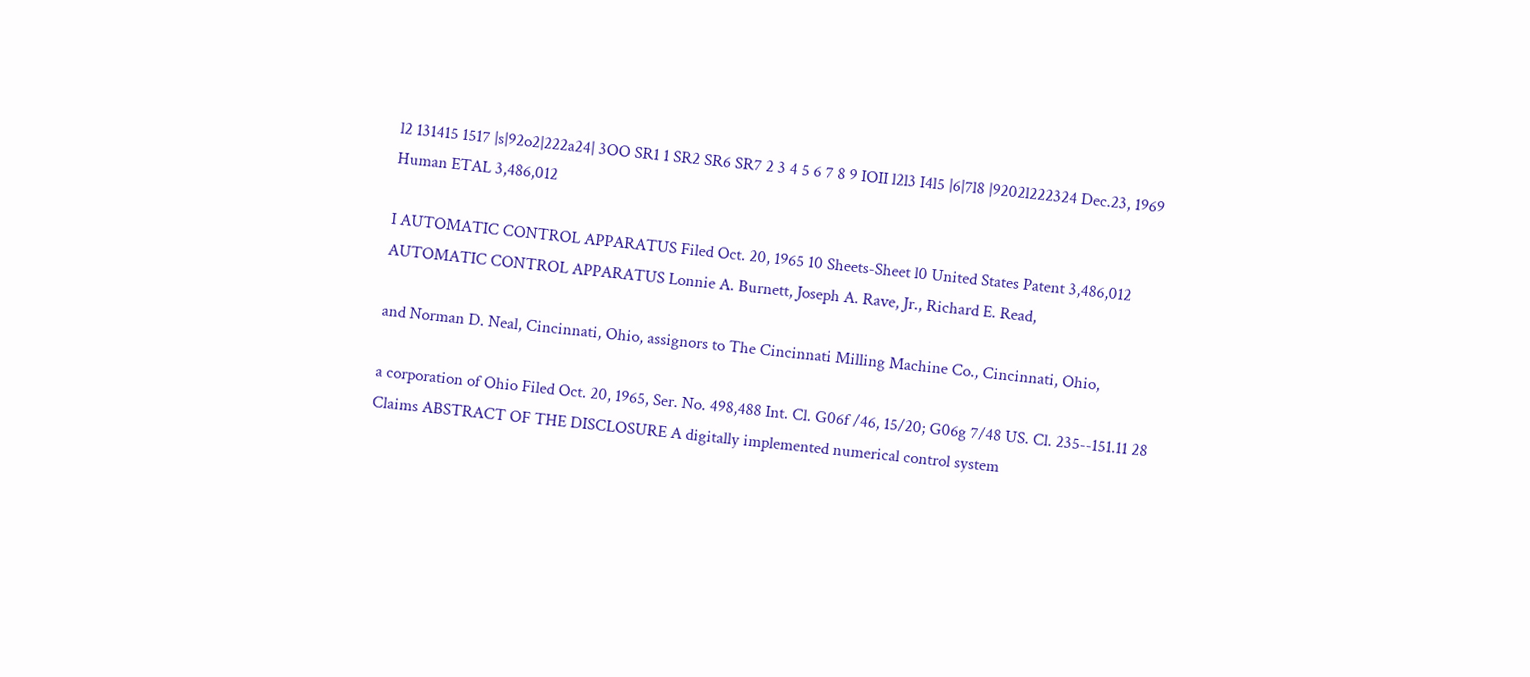l2 131415 1517 |s|92o2|222a24| 3OO SR1 1 SR2 SR6 SR7 2 3 4 5 6 7 8 9 IOII l2l3 I4l5 |6|7l8 |9202l222324 Dec.23, 1969 Human ETAL 3,486,012

I AUTOMATIC CONTROL APPARATUS Filed Oct. 20, 1965 10 Sheets-Sheet l0 United States Patent 3,486,012 AUTOMATIC CONTROL APPARATUS Lonnie A. Burnett, Joseph A. Rave, Jr., Richard E. Read,

and Norman D. Neal, Cincinnati, Ohio, assignors to The Cincinnati Milling Machine Co., Cincinnati, Ohio,

a corporation of Ohio Filed Oct. 20, 1965, Ser. No. 498,488 Int. Cl. G06f /46, 15/20; G06g 7/48 US. Cl. 235--151.11 28 Claims ABSTRACT OF THE DISCLOSURE A digitally implemented numerical control system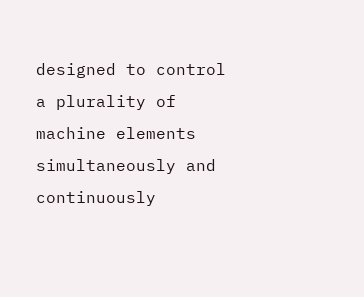designed to control a plurality of machine elements simultaneously and continuously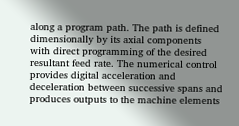along a program path. The path is defined dimensionally by its axial components with direct programming of the desired resultant feed rate. The numerical control provides digital acceleration and deceleration between successive spans and produces outputs to the machine elements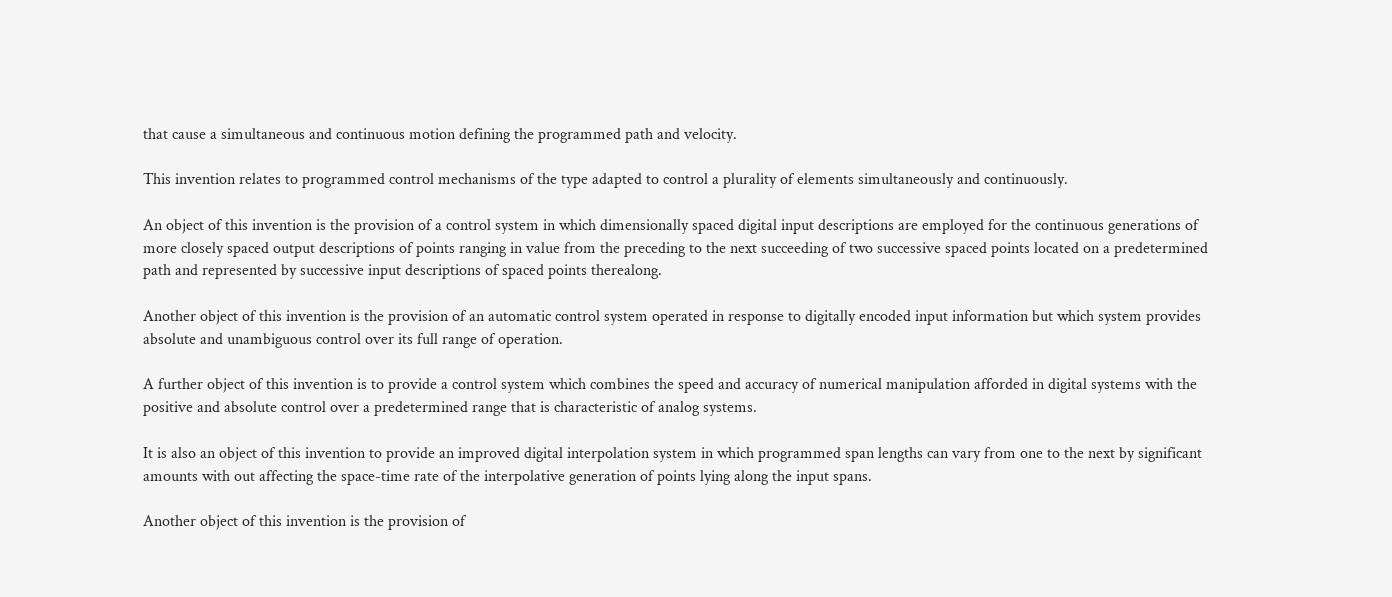that cause a simultaneous and continuous motion defining the programmed path and velocity.

This invention relates to programmed control mechanisms of the type adapted to control a plurality of elements simultaneously and continuously.

An object of this invention is the provision of a control system in which dimensionally spaced digital input descriptions are employed for the continuous generations of more closely spaced output descriptions of points ranging in value from the preceding to the next succeeding of two successive spaced points located on a predetermined path and represented by successive input descriptions of spaced points therealong.

Another object of this invention is the provision of an automatic control system operated in response to digitally encoded input information but which system provides absolute and unambiguous control over its full range of operation.

A further object of this invention is to provide a control system which combines the speed and accuracy of numerical manipulation afforded in digital systems with the positive and absolute control over a predetermined range that is characteristic of analog systems.

It is also an object of this invention to provide an improved digital interpolation system in which programmed span lengths can vary from one to the next by significant amounts with out affecting the space-time rate of the interpolative generation of points lying along the input spans.

Another object of this invention is the provision of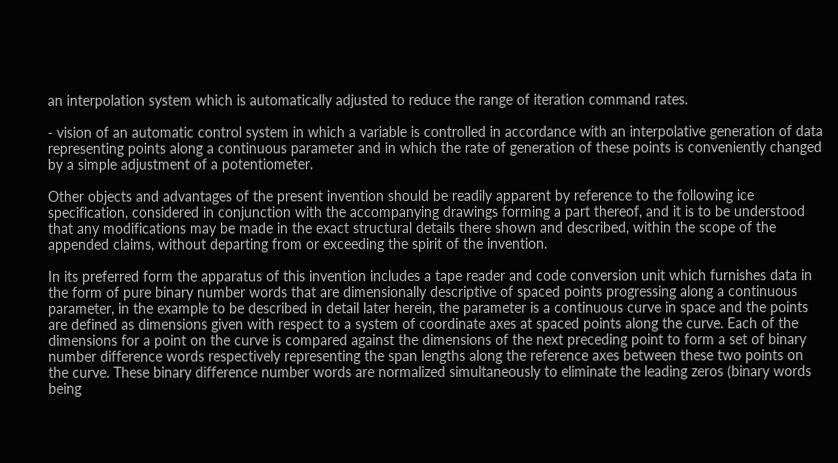an interpolation system which is automatically adjusted to reduce the range of iteration command rates.

- vision of an automatic control system in which a variable is controlled in accordance with an interpolative generation of data representing points along a continuous parameter and in which the rate of generation of these points is conveniently changed by a simple adjustment of a potentiometer.

Other objects and advantages of the present invention should be readily apparent by reference to the following ice specification, considered in conjunction with the accompanying drawings forming a part thereof, and it is to be understood that any modifications may be made in the exact structural details there shown and described, within the scope of the appended claims, without departing from or exceeding the spirit of the invention.

In its preferred form the apparatus of this invention includes a tape reader and code conversion unit which furnishes data in the form of pure binary number words that are dimensionally descriptive of spaced points progressing along a continuous parameter, in the example to be described in detail later herein, the parameter is a continuous curve in space and the points are defined as dimensions given with respect to a system of coordinate axes at spaced points along the curve. Each of the dimensions for a point on the curve is compared against the dimensions of the next preceding point to form a set of binary number difference words respectively representing the span lengths along the reference axes between these two points on the curve. These binary difference number words are normalized simultaneously to eliminate the leading zeros (binary words being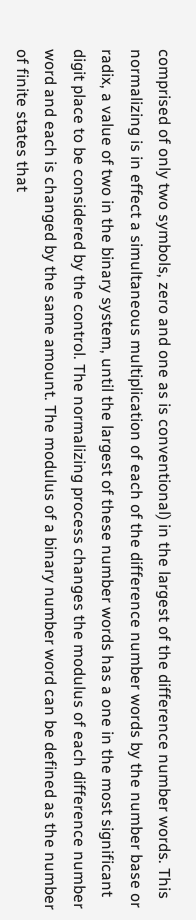comprised of only two symbols, zero and one as is conventional) in the largest of the difference number words. This normalizing is in effect a simultaneous multiplication of each of the difference number words by the number base or radix, a value of two in the binary system, until the largest of these number words has a one in the most significant digit place to be considered by the control. The normalizing process changes the modulus of each difference number word and each is changed by the same amount. The modulus of a binary number word can be defined as the number of finite states that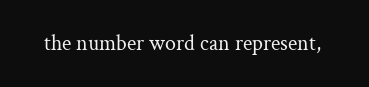the number word can represent,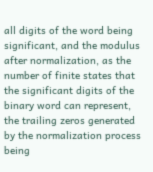all digits of the word being significant, and the modulus after normalization, as the number of finite states that the significant digits of the binary word can represent, the trailing zeros generated by the normalization process being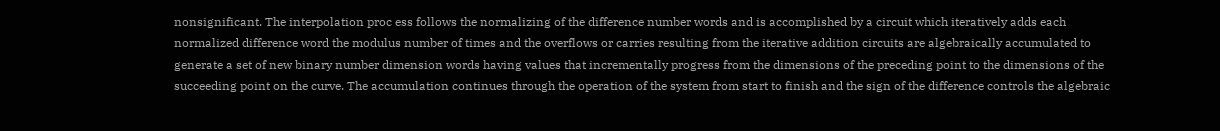nonsignificant. The interpolation proc ess follows the normalizing of the difference number words and is accomplished by a circuit which iteratively adds each normalized difference word the modulus number of times and the overflows or carries resulting from the iterative addition circuits are algebraically accumulated to generate a set of new binary number dimension words having values that incrementally progress from the dimensions of the preceding point to the dimensions of the succeeding point on the curve. The accumulation continues through the operation of the system from start to finish and the sign of the difference controls the algebraic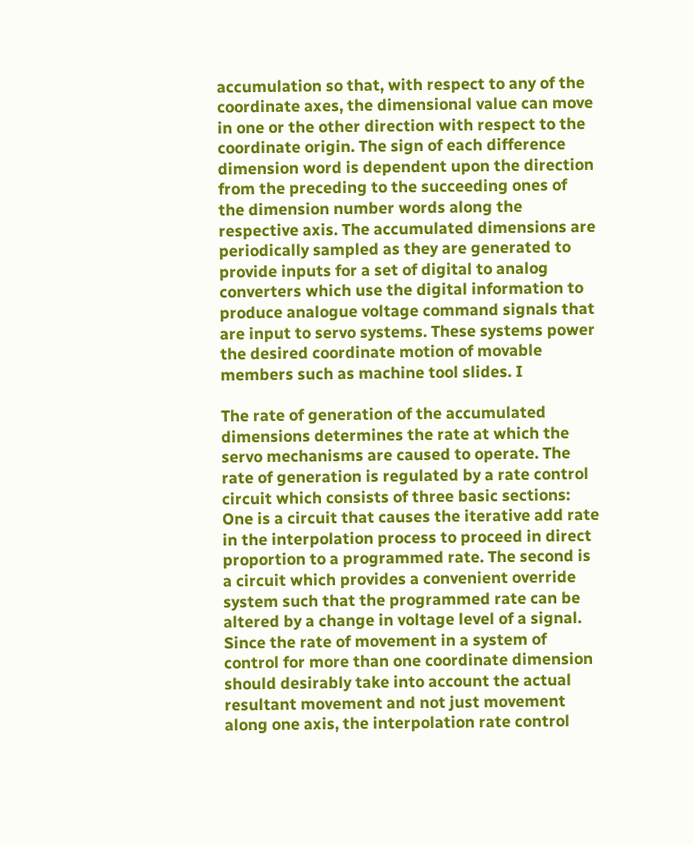accumulation so that, with respect to any of the coordinate axes, the dimensional value can move in one or the other direction with respect to the coordinate origin. The sign of each difference dimension word is dependent upon the direction from the preceding to the succeeding ones of the dimension number words along the respective axis. The accumulated dimensions are periodically sampled as they are generated to provide inputs for a set of digital to analog converters which use the digital information to produce analogue voltage command signals that are input to servo systems. These systems power the desired coordinate motion of movable members such as machine tool slides. I

The rate of generation of the accumulated dimensions determines the rate at which the servo mechanisms are caused to operate. The rate of generation is regulated by a rate control circuit which consists of three basic sections: One is a circuit that causes the iterative add rate in the interpolation process to proceed in direct proportion to a programmed rate. The second is a circuit which provides a convenient override system such that the programmed rate can be altered by a change in voltage level of a signal. Since the rate of movement in a system of control for more than one coordinate dimension should desirably take into account the actual resultant movement and not just movement along one axis, the interpolation rate control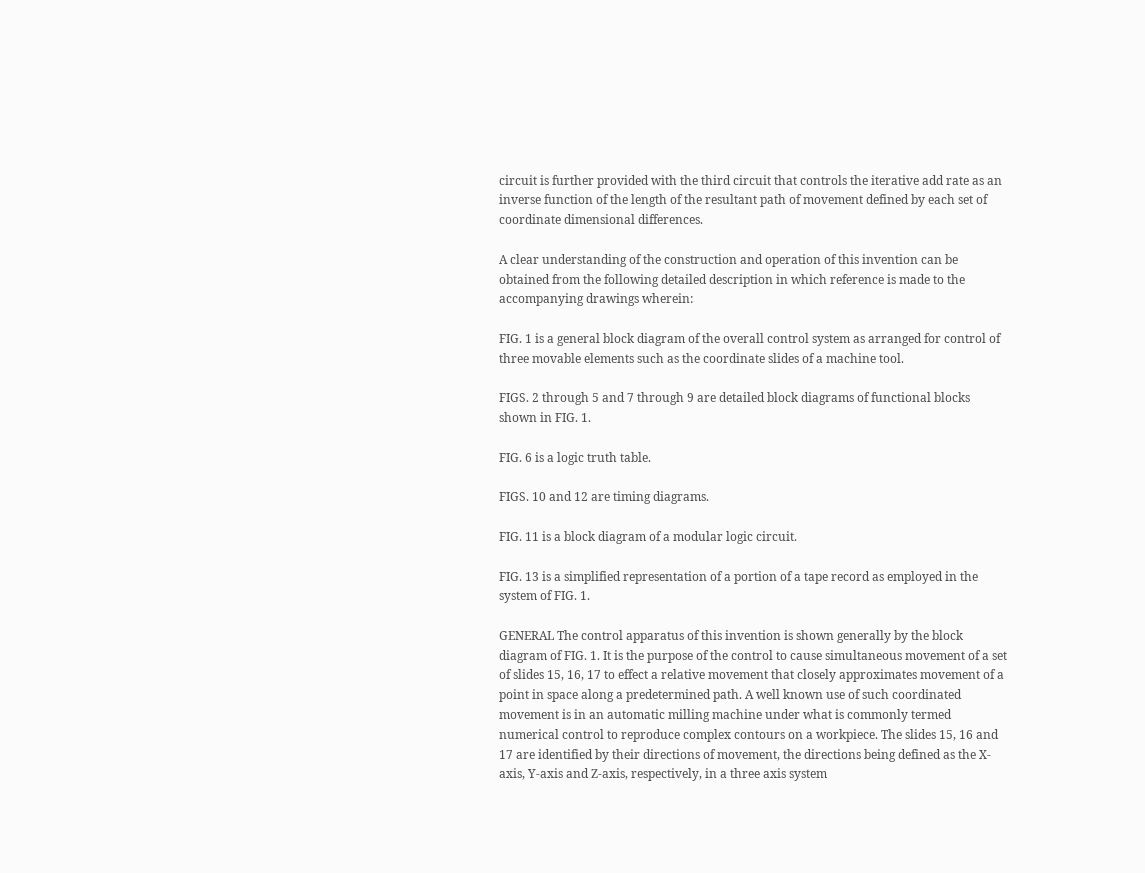circuit is further provided with the third circuit that controls the iterative add rate as an inverse function of the length of the resultant path of movement defined by each set of coordinate dimensional differences.

A clear understanding of the construction and operation of this invention can be obtained from the following detailed description in which reference is made to the accompanying drawings wherein:

FIG. 1 is a general block diagram of the overall control system as arranged for control of three movable elements such as the coordinate slides of a machine tool.

FIGS. 2 through 5 and 7 through 9 are detailed block diagrams of functional blocks shown in FIG. 1.

FIG. 6 is a logic truth table.

FIGS. 10 and 12 are timing diagrams.

FIG. 11 is a block diagram of a modular logic circuit.

FIG. 13 is a simplified representation of a portion of a tape record as employed in the system of FIG. 1.

GENERAL The control apparatus of this invention is shown generally by the block diagram of FIG. 1. It is the purpose of the control to cause simultaneous movement of a set of slides 15, 16, 17 to effect a relative movement that closely approximates movement of a point in space along a predetermined path. A well known use of such coordinated movement is in an automatic milling machine under what is commonly termed numerical control to reproduce complex contours on a workpiece. The slides 15, 16 and 17 are identified by their directions of movement, the directions being defined as the X-axis, Y-axis and Z-axis, respectively, in a three axis system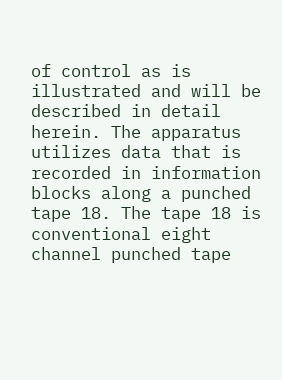of control as is illustrated and will be described in detail herein. The apparatus utilizes data that is recorded in information blocks along a punched tape 18. The tape 18 is conventional eight channel punched tape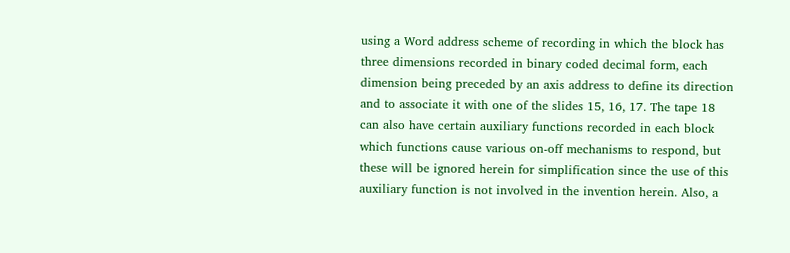using a Word address scheme of recording in which the block has three dimensions recorded in binary coded decimal form, each dimension being preceded by an axis address to define its direction and to associate it with one of the slides 15, 16, 17. The tape 18 can also have certain auxiliary functions recorded in each block which functions cause various on-off mechanisms to respond, but these will be ignored herein for simplification since the use of this auxiliary function is not involved in the invention herein. Also, a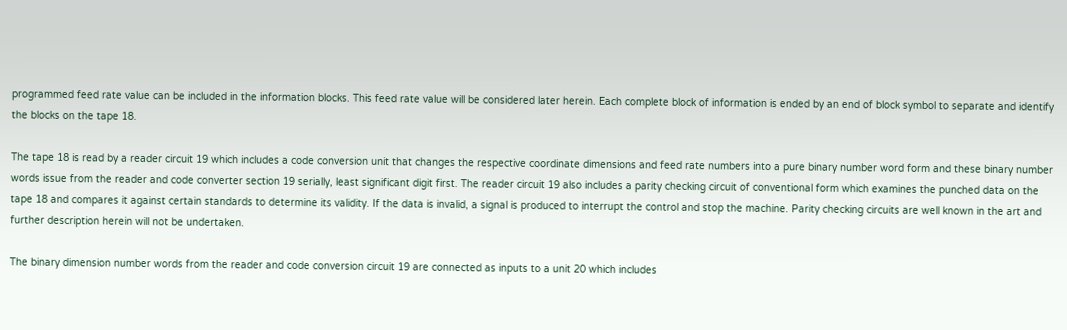programmed feed rate value can be included in the information blocks. This feed rate value will be considered later herein. Each complete block of information is ended by an end of block symbol to separate and identify the blocks on the tape 18.

The tape 18 is read by a reader circuit 19 which includes a code conversion unit that changes the respective coordinate dimensions and feed rate numbers into a pure binary number word form and these binary number words issue from the reader and code converter section 19 serially, least significant digit first. The reader circuit 19 also includes a parity checking circuit of conventional form which examines the punched data on the tape 18 and compares it against certain standards to determine its validity. If the data is invalid, a signal is produced to interrupt the control and stop the machine. Parity checking circuits are well known in the art and further description herein will not be undertaken.

The binary dimension number words from the reader and code conversion circuit 19 are connected as inputs to a unit 20 which includes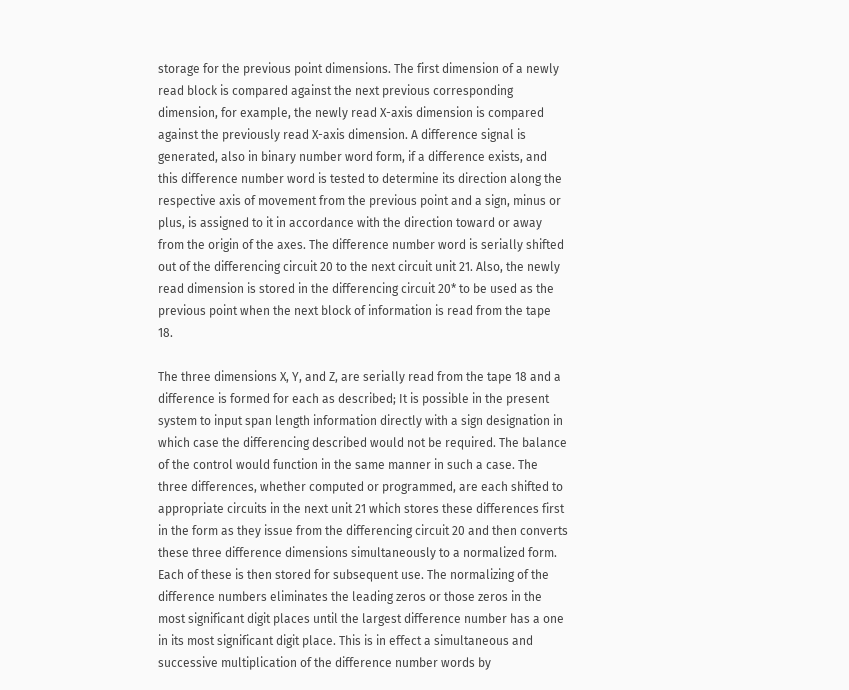storage for the previous point dimensions. The first dimension of a newly read block is compared against the next previous corresponding dimension, for example, the newly read X-axis dimension is compared against the previously read X-axis dimension. A difference signal is generated, also in binary number word form, if a difference exists, and this difference number word is tested to determine its direction along the respective axis of movement from the previous point and a sign, minus or plus, is assigned to it in accordance with the direction toward or away from the origin of the axes. The difference number word is serially shifted out of the differencing circuit 20 to the next circuit unit 21. Also, the newly read dimension is stored in the differencing circuit 20* to be used as the previous point when the next block of information is read from the tape 18.

The three dimensions X, Y, and Z, are serially read from the tape 18 and a difference is formed for each as described; It is possible in the present system to input span length information directly with a sign designation in which case the differencing described would not be required. The balance of the control would function in the same manner in such a case. The three differences, whether computed or programmed, are each shifted to appropriate circuits in the next unit 21 which stores these differences first in the form as they issue from the differencing circuit 20 and then converts these three difference dimensions simultaneously to a normalized form. Each of these is then stored for subsequent use. The normalizing of the difference numbers eliminates the leading zeros or those zeros in the most significant digit places until the largest difference number has a one in its most significant digit place. This is in effect a simultaneous and successive multiplication of the difference number words by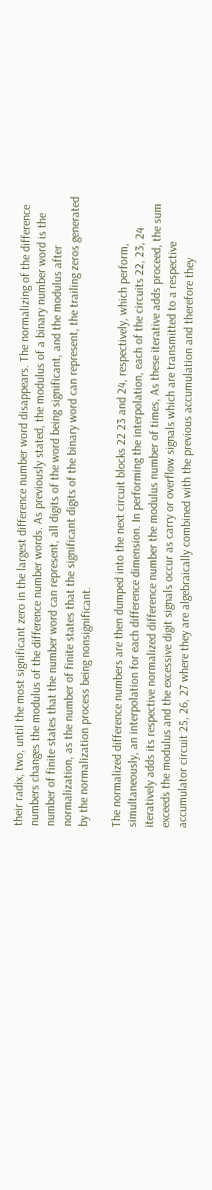their radix, two, until the most significant zero in the largest difference number word disappears. The normalizing of the difference numbers changes the modulus of the difference number words. As previously stated, the modulus of a binary number word is the number of finite states that the number word can represent, all digits of the word being significant, and the modulus after normalization, as the number of finite states that the significant digits of the binary word can represent, the trailing zeros generated by the normalization process being nonsignificant.

The normalized difference numbers are then dumped into the next circuit blocks 22 23 and 24, respectively, which perform, simultaneously, an interpolation for each difference dimension. In performing the interpolation, each of the circuits 22, 23, 24 iteratively adds its respective normalized difference number the modulus number of times, As these iterative adds proceed, the sum exceeds the modulus and the excessive digit signals occur as carry or overflow signals which are transmitted to a respective accumulator circuit 25, 26, 27 where they are algebraically combined with the previous accumulation and therefore they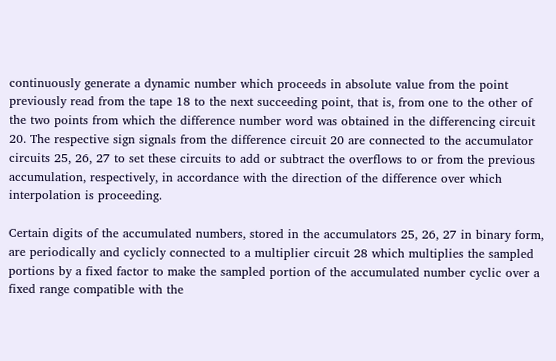continuously generate a dynamic number which proceeds in absolute value from the point previously read from the tape 18 to the next succeeding point, that is, from one to the other of the two points from which the difference number word was obtained in the differencing circuit 20. The respective sign signals from the difference circuit 20 are connected to the accumulator circuits 25, 26, 27 to set these circuits to add or subtract the overflows to or from the previous accumulation, respectively, in accordance with the direction of the difference over which interpolation is proceeding.

Certain digits of the accumulated numbers, stored in the accumulators 25, 26, 27 in binary form, are periodically and cyclicly connected to a multiplier circuit 28 which multiplies the sampled portions by a fixed factor to make the sampled portion of the accumulated number cyclic over a fixed range compatible with the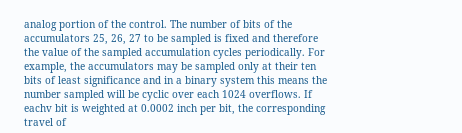analog portion of the control. The number of bits of the accumulators 25, 26, 27 to be sampled is fixed and therefore the value of the sampled accumulation cycles periodically. For example, the accumulators may be sampled only at their ten bits of least significance and in a binary system this means the number sampled will be cyclic over each 1024 overflows. If eachv bit is weighted at 0.0002 inch per bit, the corresponding travel of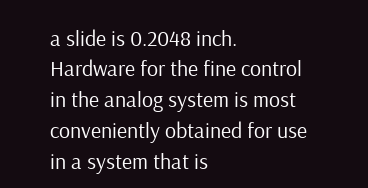a slide is 0.2048 inch. Hardware for the fine control in the analog system is most conveniently obtained for use in a system that is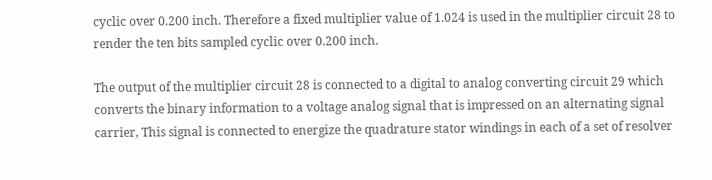cyclic over 0.200 inch. Therefore a fixed multiplier value of 1.024 is used in the multiplier circuit 28 to render the ten bits sampled cyclic over 0.200 inch.

The output of the multiplier circuit 28 is connected to a digital to analog converting circuit 29 which converts the binary information to a voltage analog signal that is impressed on an alternating signal carrier, This signal is connected to energize the quadrature stator windings in each of a set of resolver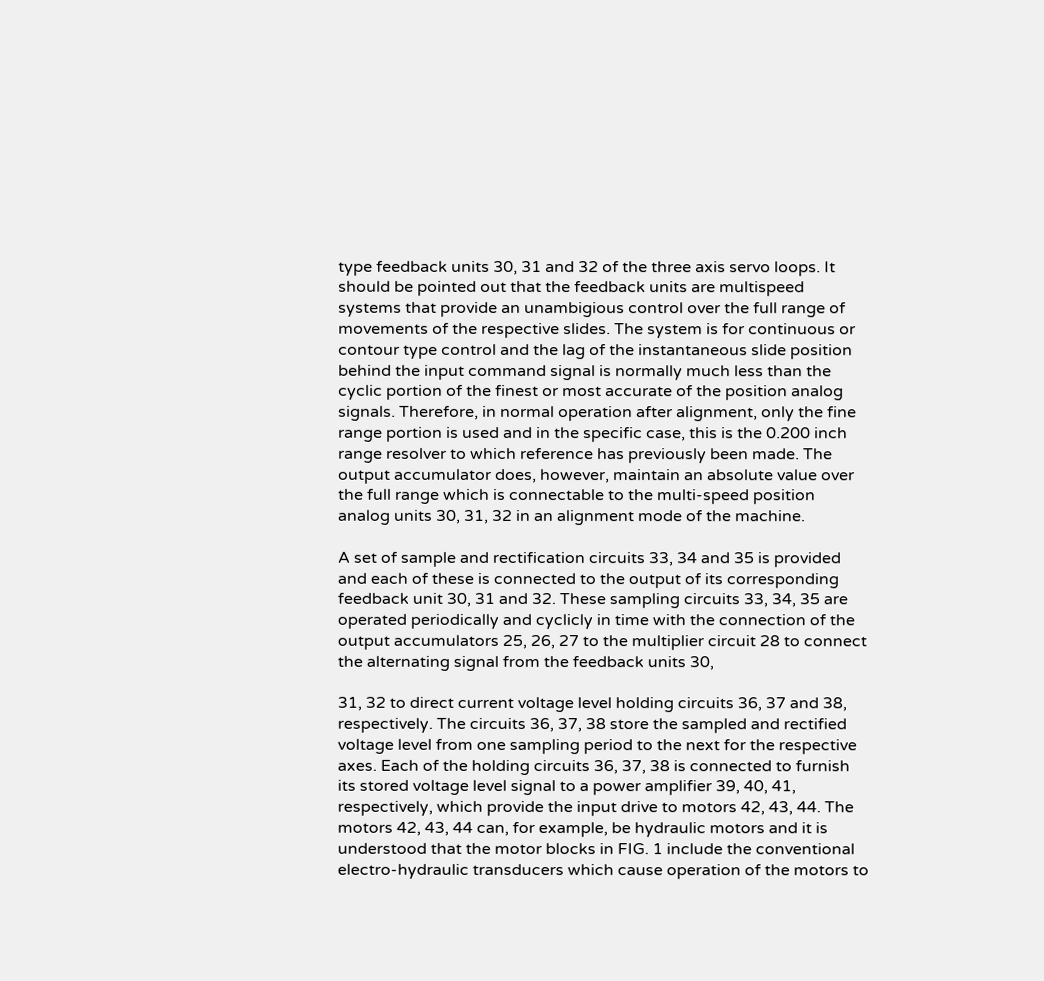type feedback units 30, 31 and 32 of the three axis servo loops. It should be pointed out that the feedback units are multispeed systems that provide an unambigious control over the full range of movements of the respective slides. The system is for continuous or contour type control and the lag of the instantaneous slide position behind the input command signal is normally much less than the cyclic portion of the finest or most accurate of the position analog signals. Therefore, in normal operation after alignment, only the fine range portion is used and in the specific case, this is the 0.200 inch range resolver to which reference has previously been made. The output accumulator does, however, maintain an absolute value over the full range which is connectable to the multi-speed position analog units 30, 31, 32 in an alignment mode of the machine.

A set of sample and rectification circuits 33, 34 and 35 is provided and each of these is connected to the output of its corresponding feedback unit 30, 31 and 32. These sampling circuits 33, 34, 35 are operated periodically and cyclicly in time with the connection of the output accumulators 25, 26, 27 to the multiplier circuit 28 to connect the alternating signal from the feedback units 30,

31, 32 to direct current voltage level holding circuits 36, 37 and 38, respectively. The circuits 36, 37, 38 store the sampled and rectified voltage level from one sampling period to the next for the respective axes. Each of the holding circuits 36, 37, 38 is connected to furnish its stored voltage level signal to a power amplifier 39, 40, 41, respectively, which provide the input drive to motors 42, 43, 44. The motors 42, 43, 44 can, for example, be hydraulic motors and it is understood that the motor blocks in FIG. 1 include the conventional electro-hydraulic transducers which cause operation of the motors to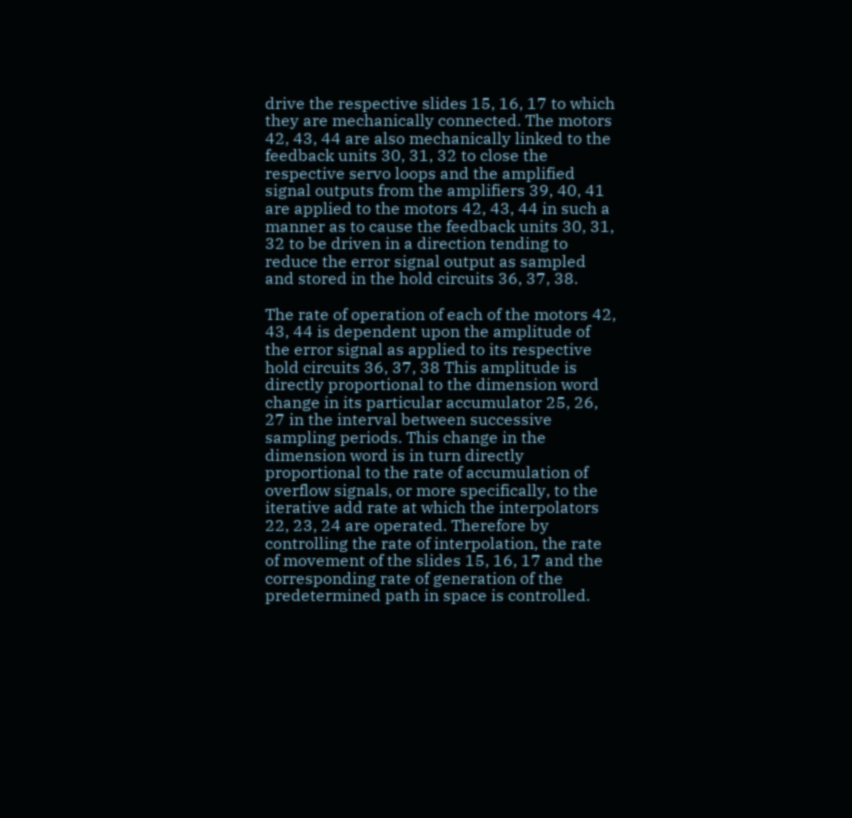drive the respective slides 15, 16, 17 to which they are mechanically connected. The motors 42, 43, 44 are also mechanically linked to the feedback units 30, 31, 32 to close the respective servo loops and the amplified signal outputs from the amplifiers 39, 40, 41 are applied to the motors 42, 43, 44 in such a manner as to cause the feedback units 30, 31, 32 to be driven in a direction tending to reduce the error signal output as sampled and stored in the hold circuits 36, 37, 38.

The rate of operation of each of the motors 42, 43, 44 is dependent upon the amplitude of the error signal as applied to its respective hold circuits 36, 37, 38 This amplitude is directly proportional to the dimension word change in its particular accumulator 25, 26, 27 in the interval between successive sampling periods. This change in the dimension word is in turn directly proportional to the rate of accumulation of overflow signals, or more specifically, to the iterative add rate at which the interpolators 22, 23, 24 are operated. Therefore by controlling the rate of interpolation, the rate of movement of the slides 15, 16, 17 and the corresponding rate of generation of the predetermined path in space is controlled.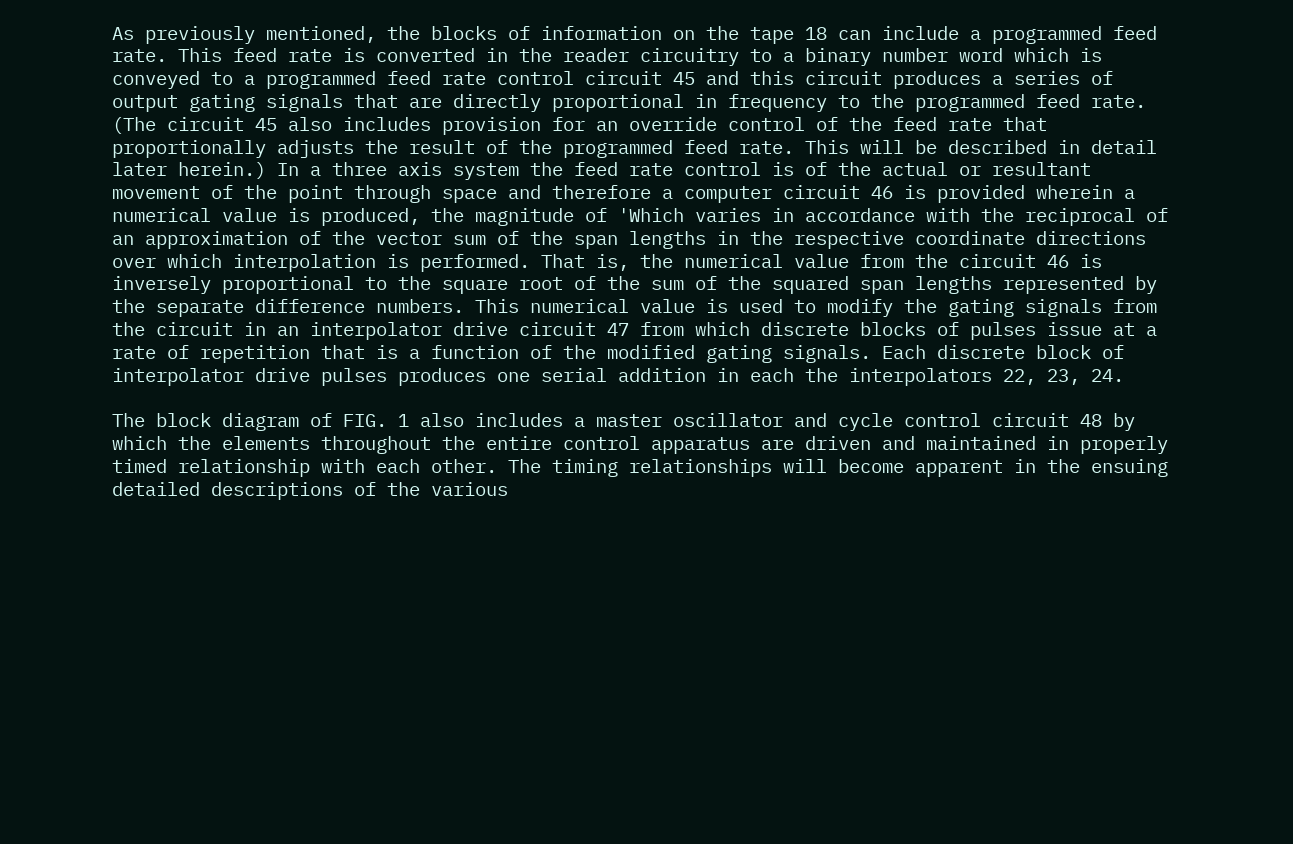As previously mentioned, the blocks of information on the tape 18 can include a programmed feed rate. This feed rate is converted in the reader circuitry to a binary number word which is conveyed to a programmed feed rate control circuit 45 and this circuit produces a series of output gating signals that are directly proportional in frequency to the programmed feed rate. (The circuit 45 also includes provision for an override control of the feed rate that proportionally adjusts the result of the programmed feed rate. This will be described in detail later herein.) In a three axis system the feed rate control is of the actual or resultant movement of the point through space and therefore a computer circuit 46 is provided wherein a numerical value is produced, the magnitude of 'Which varies in accordance with the reciprocal of an approximation of the vector sum of the span lengths in the respective coordinate directions over which interpolation is performed. That is, the numerical value from the circuit 46 is inversely proportional to the square root of the sum of the squared span lengths represented by the separate difference numbers. This numerical value is used to modify the gating signals from the circuit in an interpolator drive circuit 47 from which discrete blocks of pulses issue at a rate of repetition that is a function of the modified gating signals. Each discrete block of interpolator drive pulses produces one serial addition in each the interpolators 22, 23, 24.

The block diagram of FIG. 1 also includes a master oscillator and cycle control circuit 48 by which the elements throughout the entire control apparatus are driven and maintained in properly timed relationship with each other. The timing relationships will become apparent in the ensuing detailed descriptions of the various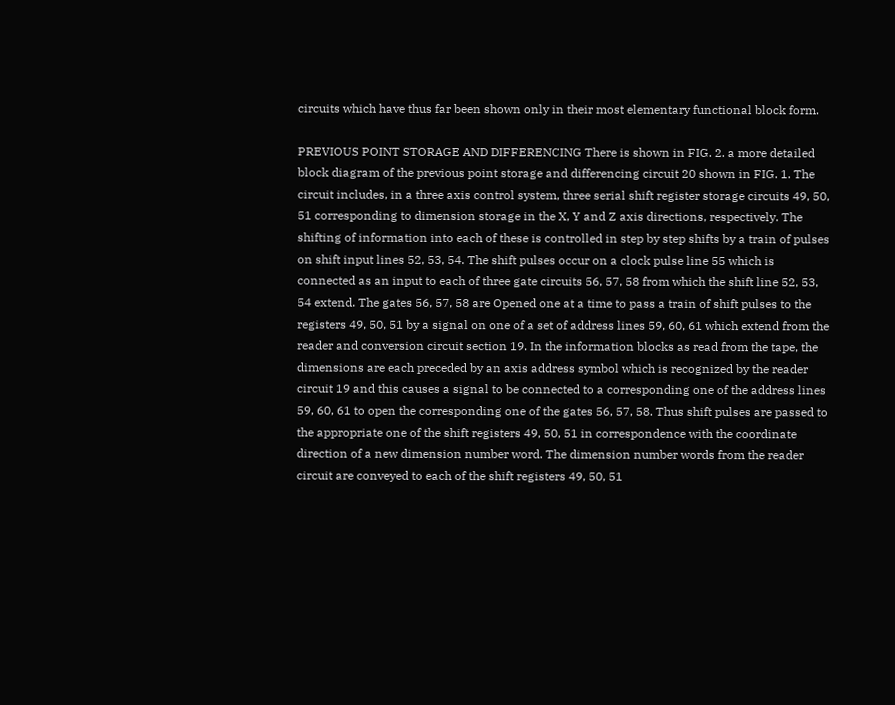circuits which have thus far been shown only in their most elementary functional block form.

PREVIOUS POINT STORAGE AND DIFFERENCING There is shown in FIG. 2. a more detailed block diagram of the previous point storage and differencing circuit 20 shown in FIG. 1. The circuit includes, in a three axis control system, three serial shift register storage circuits 49, 50, 51 corresponding to dimension storage in the X, Y and Z axis directions, respectively. The shifting of information into each of these is controlled in step by step shifts by a train of pulses on shift input lines 52, 53, 54. The shift pulses occur on a clock pulse line 55 which is connected as an input to each of three gate circuits 56, 57, 58 from which the shift line 52, 53, 54 extend. The gates 56, 57, 58 are Opened one at a time to pass a train of shift pulses to the registers 49, 50, 51 by a signal on one of a set of address lines 59, 60, 61 which extend from the reader and conversion circuit section 19. In the information blocks as read from the tape, the dimensions are each preceded by an axis address symbol which is recognized by the reader circuit 19 and this causes a signal to be connected to a corresponding one of the address lines 59, 60, 61 to open the corresponding one of the gates 56, 57, 58. Thus shift pulses are passed to the appropriate one of the shift registers 49, 50, 51 in correspondence with the coordinate direction of a new dimension number word. The dimension number words from the reader circuit are conveyed to each of the shift registers 49, 50, 51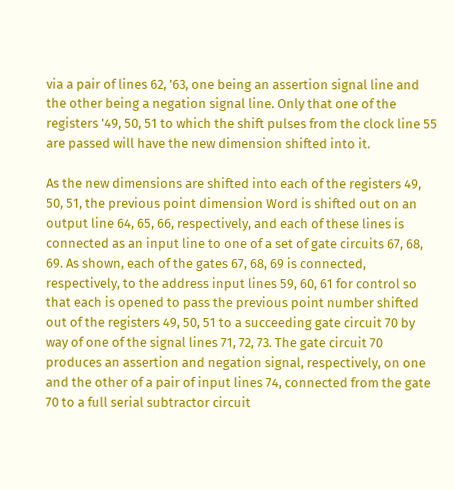via a pair of lines 62, '63, one being an assertion signal line and the other being a negation signal line. Only that one of the registers '49, 50, 51 to which the shift pulses from the clock line 55 are passed will have the new dimension shifted into it.

As the new dimensions are shifted into each of the registers 49, 50, 51, the previous point dimension Word is shifted out on an output line 64, 65, 66, respectively, and each of these lines is connected as an input line to one of a set of gate circuits 67, 68, 69. As shown, each of the gates 67, 68, 69 is connected, respectively, to the address input lines 59, 60, 61 for control so that each is opened to pass the previous point number shifted out of the registers 49, 50, 51 to a succeeding gate circuit 70 by way of one of the signal lines 71, 72, 73. The gate circuit 70 produces an assertion and negation signal, respectively, on one and the other of a pair of input lines 74, connected from the gate 70 to a full serial subtractor circuit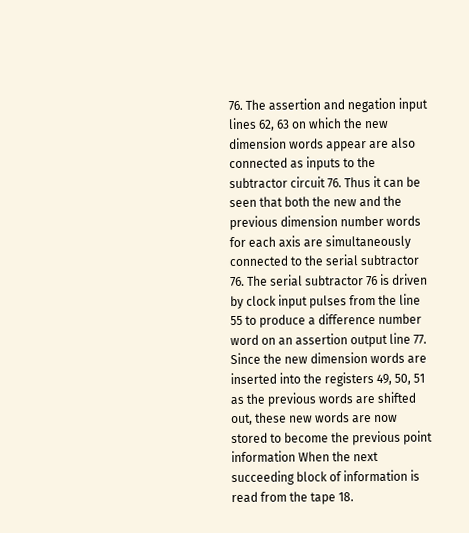76. The assertion and negation input lines 62, 63 on which the new dimension words appear are also connected as inputs to the subtractor circuit 76. Thus it can be seen that both the new and the previous dimension number words for each axis are simultaneously connected to the serial subtractor 76. The serial subtractor 76 is driven by clock input pulses from the line 55 to produce a difference number word on an assertion output line 77. Since the new dimension words are inserted into the registers 49, 50, 51 as the previous words are shifted out, these new words are now stored to become the previous point information When the next succeeding block of information is read from the tape 18.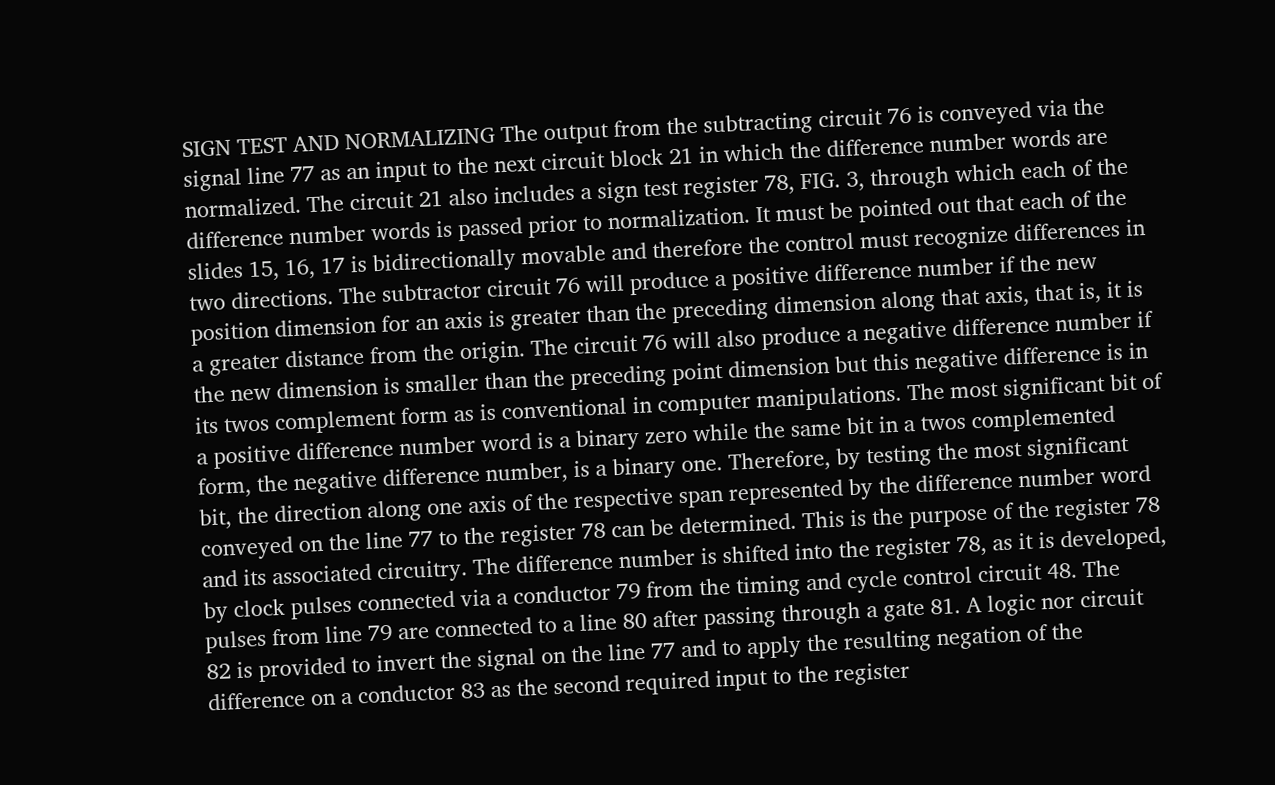SIGN TEST AND NORMALIZING The output from the subtracting circuit 76 is conveyed via the signal line 77 as an input to the next circuit block 21 in which the difference number words are normalized. The circuit 21 also includes a sign test register 78, FIG. 3, through which each of the difference number words is passed prior to normalization. It must be pointed out that each of the slides 15, 16, 17 is bidirectionally movable and therefore the control must recognize differences in two directions. The subtractor circuit 76 will produce a positive difference number if the new position dimension for an axis is greater than the preceding dimension along that axis, that is, it is a greater distance from the origin. The circuit 76 will also produce a negative difference number if the new dimension is smaller than the preceding point dimension but this negative difference is in its twos complement form as is conventional in computer manipulations. The most significant bit of a positive difference number word is a binary zero while the same bit in a twos complemented form, the negative difference number, is a binary one. Therefore, by testing the most significant bit, the direction along one axis of the respective span represented by the difference number word conveyed on the line 77 to the register 78 can be determined. This is the purpose of the register 78 and its associated circuitry. The difference number is shifted into the register 78, as it is developed, by clock pulses connected via a conductor 79 from the timing and cycle control circuit 48. The pulses from line 79 are connected to a line 80 after passing through a gate 81. A logic nor circuit 82 is provided to invert the signal on the line 77 and to apply the resulting negation of the difference on a conductor 83 as the second required input to the register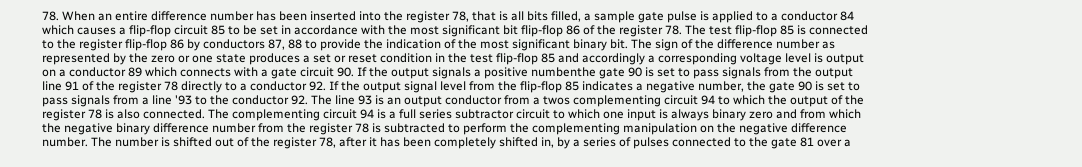78. When an entire difference number has been inserted into the register 78, that is all bits filled, a sample gate pulse is applied to a conductor 84 which causes a flip-flop circuit 85 to be set in accordance with the most significant bit flip-flop 86 of the register 78. The test flip-flop 85 is connected to the register flip-flop 86 by conductors 87, 88 to provide the indication of the most significant binary bit. The sign of the difference number as represented by the zero or one state produces a set or reset condition in the test flip-flop 85 and accordingly a corresponding voltage level is output on a conductor 89 which connects with a gate circuit 90. If the output signals a positive numbenthe gate 90 is set to pass signals from the output line 91 of the register 78 directly to a conductor 92. If the output signal level from the flip-flop 85 indicates a negative number, the gate 90 is set to pass signals from a line '93 to the conductor 92. The line 93 is an output conductor from a twos complementing circuit 94 to which the output of the register 78 is also connected. The complementing circuit 94 is a full series subtractor circuit to which one input is always binary zero and from which the negative binary difference number from the register 78 is subtracted to perform the complementing manipulation on the negative difference number. The number is shifted out of the register 78, after it has been completely shifted in, by a series of pulses connected to the gate 81 over a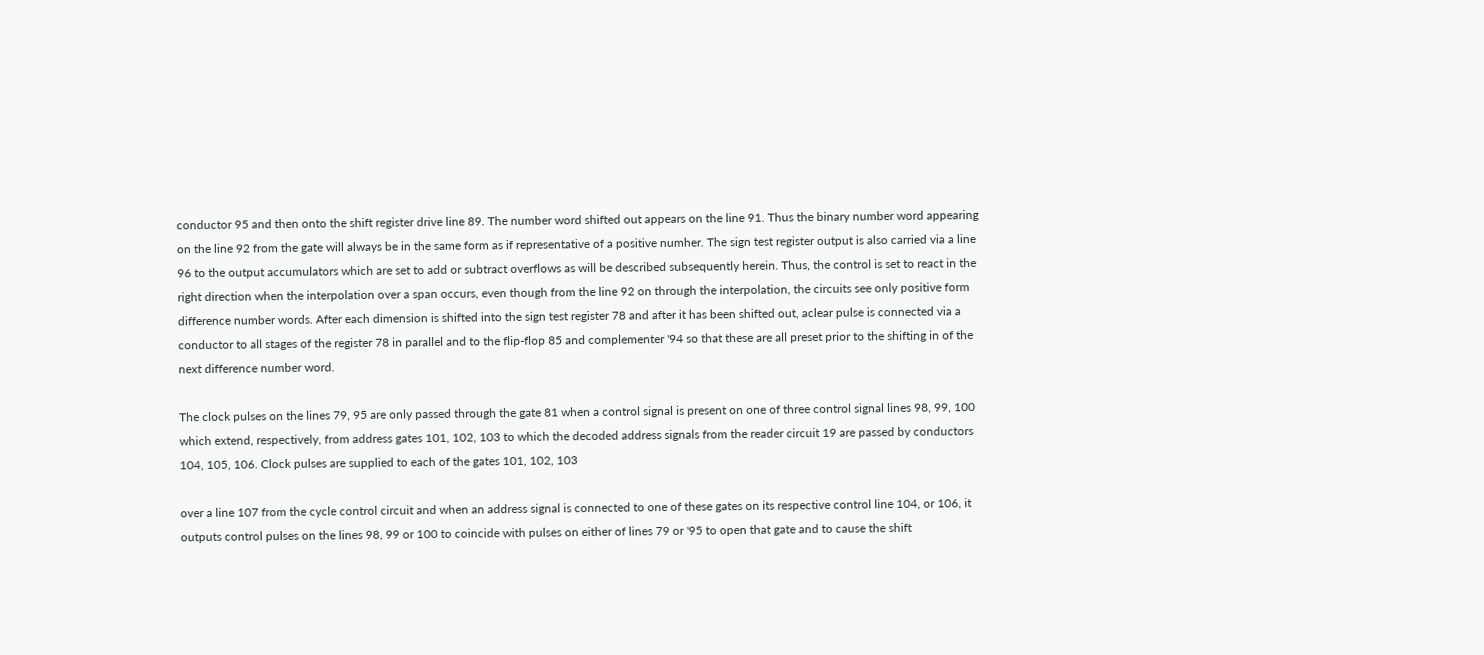conductor 95 and then onto the shift register drive line 89. The number word shifted out appears on the line 91. Thus the binary number word appearing on the line 92 from the gate will always be in the same form as if representative of a positive numher. The sign test register output is also carried via a line 96 to the output accumulators which are set to add or subtract overflows as will be described subsequently herein. Thus, the control is set to react in the right direction when the interpolation over a span occurs, even though from the line 92 on through the interpolation, the circuits see only positive form difference number words. After each dimension is shifted into the sign test register 78 and after it has been shifted out, aclear pulse is connected via a conductor to all stages of the register 78 in parallel and to the flip-flop 85 and complementer '94 so that these are all preset prior to the shifting in of the next difference number word.

The clock pulses on the lines 79, 95 are only passed through the gate 81 when a control signal is present on one of three control signal lines 98, 99, 100 which extend, respectively, from address gates 101, 102, 103 to which the decoded address signals from the reader circuit 19 are passed by conductors 104, 105, 106. Clock pulses are supplied to each of the gates 101, 102, 103

over a line 107 from the cycle control circuit and when an address signal is connected to one of these gates on its respective control line 104, or 106, it outputs control pulses on the lines 98, 99 or 100 to coincide with pulses on either of lines 79 or '95 to open that gate and to cause the shift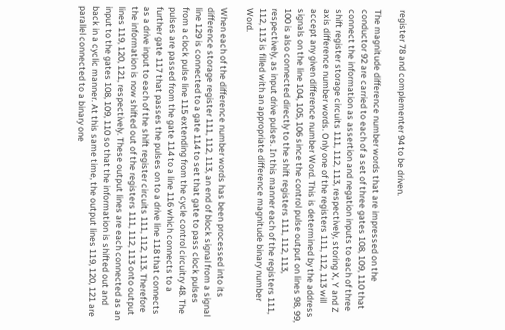register 78 and complementer 94 to be driven.

The magnitude difference number words that are impressed on the conductor 92 are carried to each of a set of three gates 108, 109, 110 that connect the information as assertion and negation inputs to each of three shift register storage circuits 111, 112, 113, respectively, storing X, Y and Z axis difference number words. Only one of the registers 111, 112, 113 will accept any given difference number Word. This is determined by the address signals on the line 104, 105, 106 since the control pulse output on lines 98, 99, 100 is also connected directly to the shift registers 111, 112, 113, respectively, as input drive pulses. In this manner each of the registers 111, 112, 113 is filled with an appropriate difference magnitude binary number Word.

When each of the difference number words has been processed into its difference storage register 111, 112, 113, an end of block signal from a signal line 129 is connected to a gate 114 to set that gate to pass clock pulses from a clock pulse line 115 extending from the cycle control circuitry 48. The pulses are passed from the gate 114 to a line 116 which connects to a further gate 117 that passes the pulses on to a drive line 118 that connects as a drive input to each of the shift register circuits 111, 112, 113. Therefore the information is now shifted out of the registers 111, 112, 113 onto output lines 119, 120, 121, respectively. These output lines are each connected as an input to the gates 108, 109, 110 so that the information is shifted out and back in a cyclic manner. At this same time, the output lines 119, 120, 121 are parallel connected to a binary one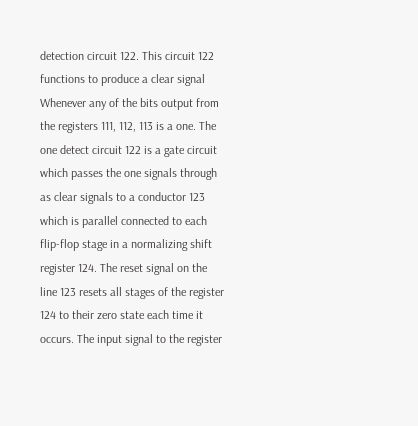detection circuit 122. This circuit 122 functions to produce a clear signal Whenever any of the bits output from the registers 111, 112, 113 is a one. The one detect circuit 122 is a gate circuit which passes the one signals through as clear signals to a conductor 123 which is parallel connected to each flip-flop stage in a normalizing shift register 124. The reset signal on the line 123 resets all stages of the register 124 to their zero state each time it occurs. The input signal to the register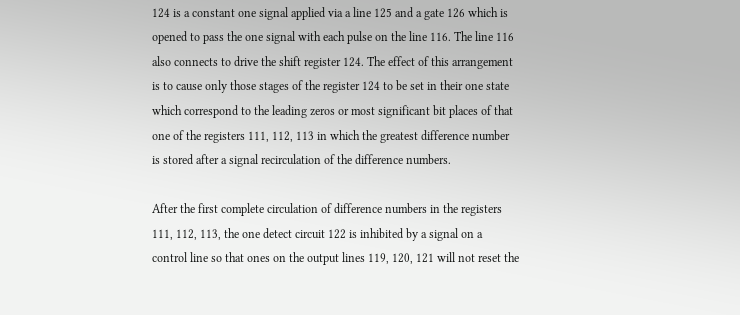124 is a constant one signal applied via a line 125 and a gate 126 which is opened to pass the one signal with each pulse on the line 116. The line 116 also connects to drive the shift register 124. The effect of this arrangement is to cause only those stages of the register 124 to be set in their one state which correspond to the leading zeros or most significant bit places of that one of the registers 111, 112, 113 in which the greatest difference number is stored after a signal recirculation of the difference numbers.

After the first complete circulation of difference numbers in the registers 111, 112, 113, the one detect circuit 122 is inhibited by a signal on a control line so that ones on the output lines 119, 120, 121 will not reset the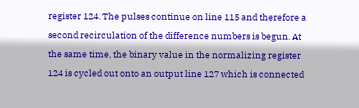register 124. The pulses continue on line 115 and therefore a second recirculation of the difference numbers is begun. At the same time, the binary value in the normalizing register 124 is cycled out onto an output line 127 which is connected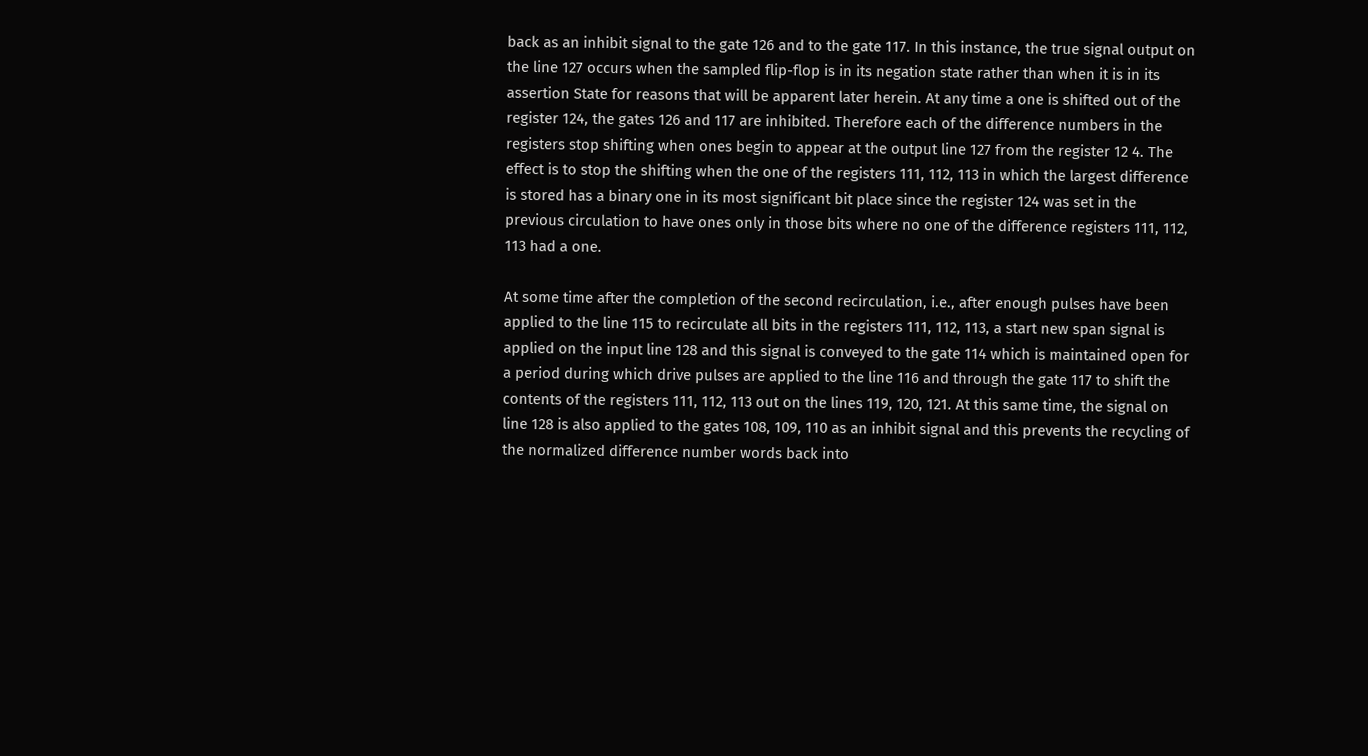back as an inhibit signal to the gate 126 and to the gate 117. In this instance, the true signal output on the line 127 occurs when the sampled flip-flop is in its negation state rather than when it is in its assertion State for reasons that will be apparent later herein. At any time a one is shifted out of the register 124, the gates 126 and 117 are inhibited. Therefore each of the difference numbers in the registers stop shifting when ones begin to appear at the output line 127 from the register 12 4. The effect is to stop the shifting when the one of the registers 111, 112, 113 in which the largest difference is stored has a binary one in its most significant bit place since the register 124 was set in the previous circulation to have ones only in those bits where no one of the difference registers 111, 112, 113 had a one.

At some time after the completion of the second recirculation, i.e., after enough pulses have been applied to the line 115 to recirculate all bits in the registers 111, 112, 113, a start new span signal is applied on the input line 128 and this signal is conveyed to the gate 114 which is maintained open for a period during which drive pulses are applied to the line 116 and through the gate 117 to shift the contents of the registers 111, 112, 113 out on the lines 119, 120, 121. At this same time, the signal on line 128 is also applied to the gates 108, 109, 110 as an inhibit signal and this prevents the recycling of the normalized difference number words back into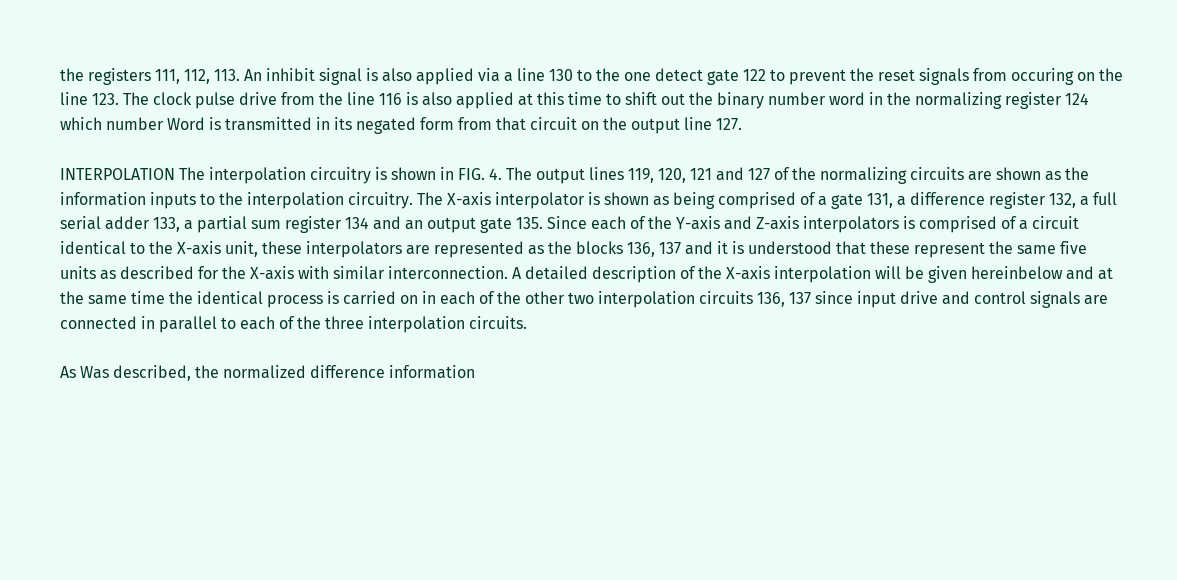the registers 111, 112, 113. An inhibit signal is also applied via a line 130 to the one detect gate 122 to prevent the reset signals from occuring on the line 123. The clock pulse drive from the line 116 is also applied at this time to shift out the binary number word in the normalizing register 124 which number Word is transmitted in its negated form from that circuit on the output line 127.

INTERPOLATION The interpolation circuitry is shown in FIG. 4. The output lines 119, 120, 121 and 127 of the normalizing circuits are shown as the information inputs to the interpolation circuitry. The X-axis interpolator is shown as being comprised of a gate 131, a difference register 132, a full serial adder 133, a partial sum register 134 and an output gate 135. Since each of the Y-axis and Z-axis interpolators is comprised of a circuit identical to the X-axis unit, these interpolators are represented as the blocks 136, 137 and it is understood that these represent the same five units as described for the X-axis with similar interconnection. A detailed description of the X-axis interpolation will be given hereinbelow and at the same time the identical process is carried on in each of the other two interpolation circuits 136, 137 since input drive and control signals are connected in parallel to each of the three interpolation circuits.

As Was described, the normalized difference information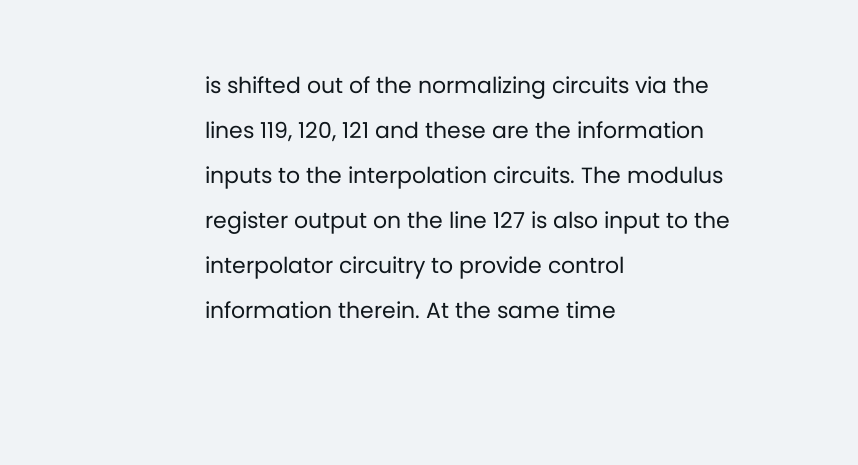is shifted out of the normalizing circuits via the lines 119, 120, 121 and these are the information inputs to the interpolation circuits. The modulus register output on the line 127 is also input to the interpolator circuitry to provide control information therein. At the same time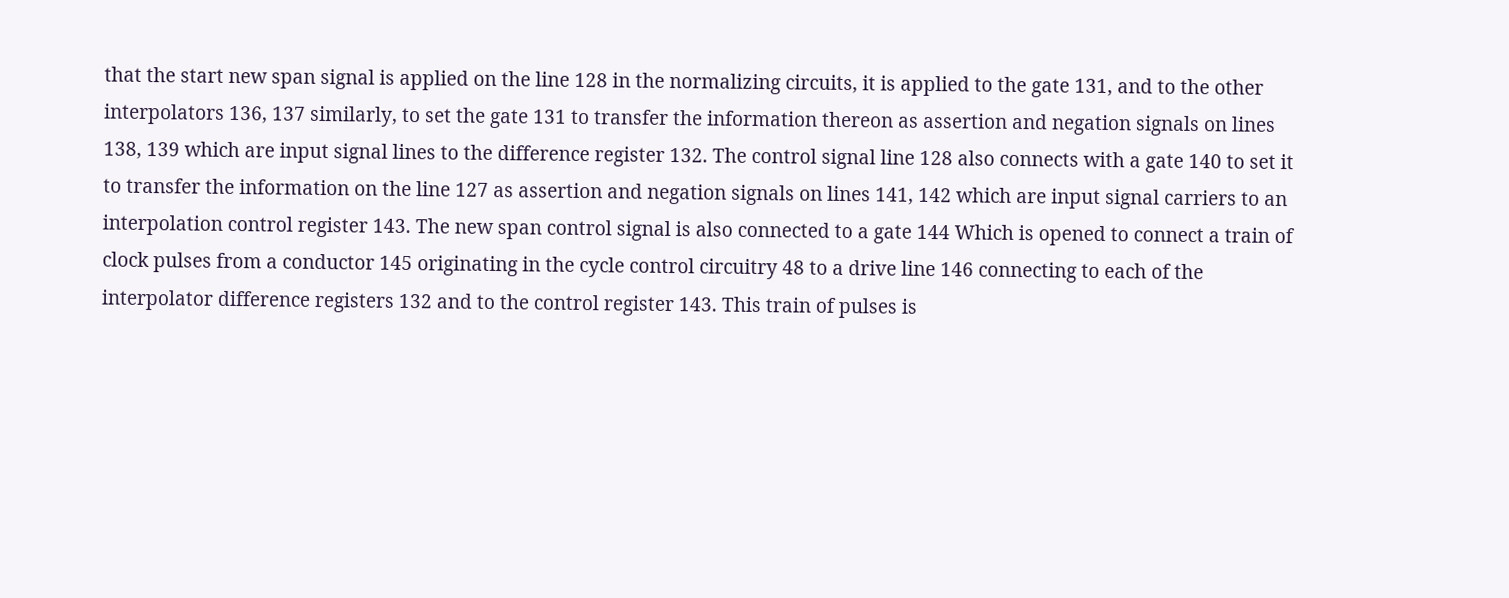that the start new span signal is applied on the line 128 in the normalizing circuits, it is applied to the gate 131, and to the other interpolators 136, 137 similarly, to set the gate 131 to transfer the information thereon as assertion and negation signals on lines 138, 139 which are input signal lines to the difference register 132. The control signal line 128 also connects with a gate 140 to set it to transfer the information on the line 127 as assertion and negation signals on lines 141, 142 which are input signal carriers to an interpolation control register 143. The new span control signal is also connected to a gate 144 Which is opened to connect a train of clock pulses from a conductor 145 originating in the cycle control circuitry 48 to a drive line 146 connecting to each of the interpolator difference registers 132 and to the control register 143. This train of pulses is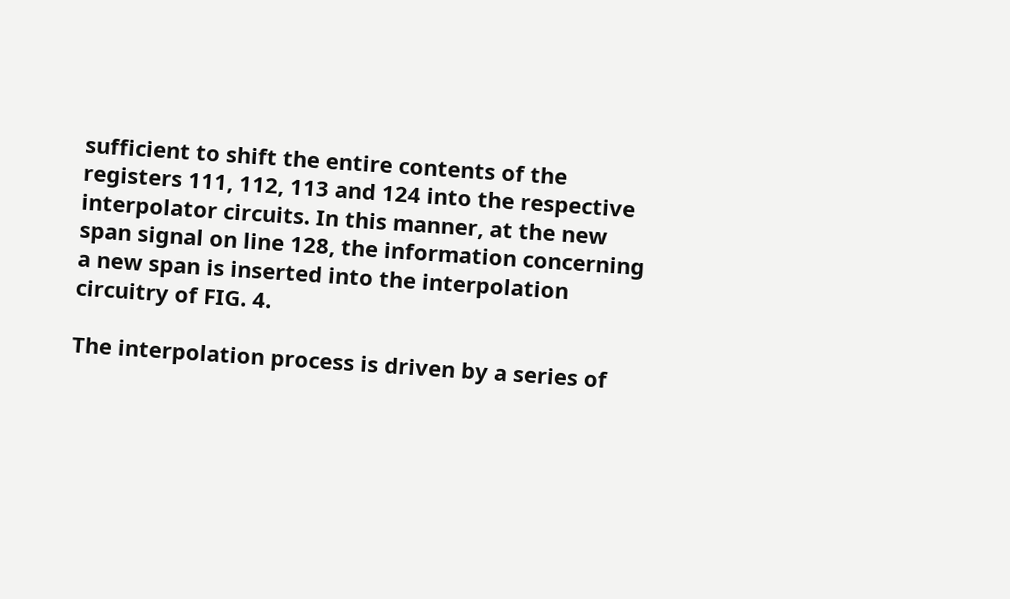sufficient to shift the entire contents of the registers 111, 112, 113 and 124 into the respective interpolator circuits. In this manner, at the new span signal on line 128, the information concerning a new span is inserted into the interpolation circuitry of FIG. 4.

The interpolation process is driven by a series of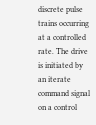discrete pulse trains occurring at a controlled rate. The drive is initiated by an iterate command signal on a control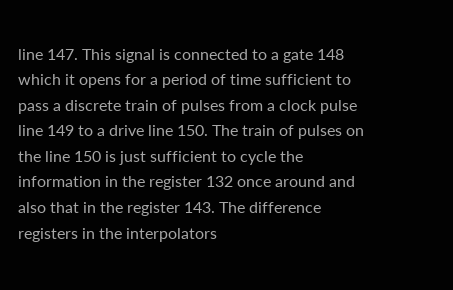line 147. This signal is connected to a gate 148 which it opens for a period of time sufficient to pass a discrete train of pulses from a clock pulse line 149 to a drive line 150. The train of pulses on the line 150 is just sufficient to cycle the information in the register 132 once around and also that in the register 143. The difference registers in the interpolators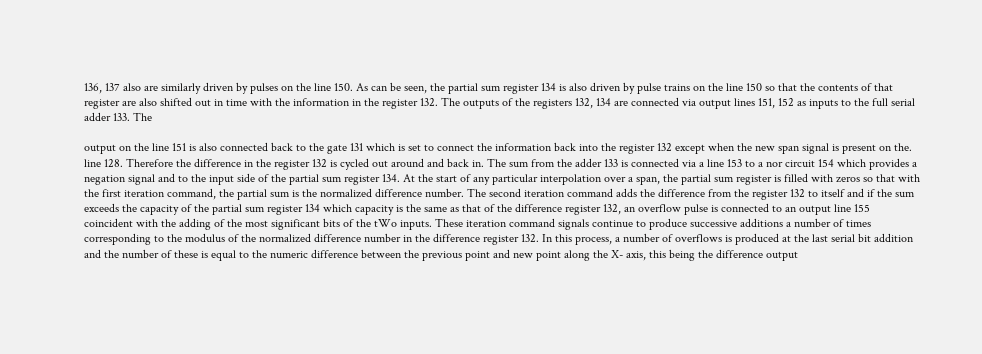136, 137 also are similarly driven by pulses on the line 150. As can be seen, the partial sum register 134 is also driven by pulse trains on the line 150 so that the contents of that register are also shifted out in time with the information in the register 132. The outputs of the registers 132, 134 are connected via output lines 151, 152 as inputs to the full serial adder 133. The

output on the line 151 is also connected back to the gate 131 which is set to connect the information back into the register 132 except when the new span signal is present on the. line 128. Therefore the difference in the register 132 is cycled out around and back in. The sum from the adder 133 is connected via a line 153 to a nor circuit 154 which provides a negation signal and to the input side of the partial sum register 134. At the start of any particular interpolation over a span, the partial sum register is filled with zeros so that with the first iteration command, the partial sum is the normalized difference number. The second iteration command adds the difference from the register 132 to itself and if the sum exceeds the capacity of the partial sum register 134 which capacity is the same as that of the difference register 132, an overflow pulse is connected to an output line 155 coincident with the adding of the most significant bits of the tWo inputs. These iteration command signals continue to produce successive additions a number of times corresponding to the modulus of the normalized difference number in the difference register 132. In this process, a number of overflows is produced at the last serial bit addition and the number of these is equal to the numeric difference between the previous point and new point along the X- axis, this being the difference output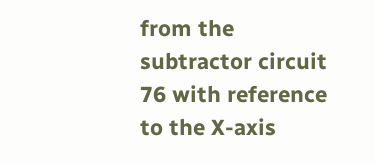from the subtractor circuit 76 with reference to the X-axis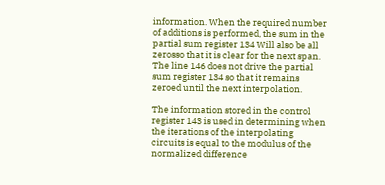information. When the required number of additions is performed, the sum in the partial sum register 134 Will also be all zerosso that it is clear for the next span. The line 146 does not drive the partial sum register 134 so that it remains zeroed until the next interpolation.

The information stored in the control register 143 is used in determining when the iterations of the interpolating circuits is equal to the modulus of the normalized difference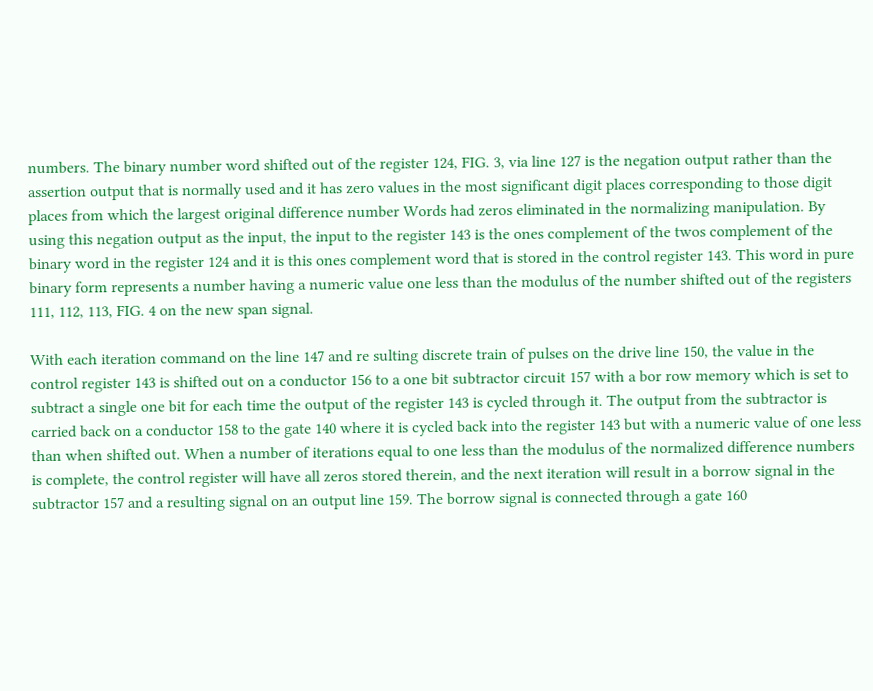numbers. The binary number word shifted out of the register 124, FIG. 3, via line 127 is the negation output rather than the assertion output that is normally used and it has zero values in the most significant digit places corresponding to those digit places from which the largest original difference number Words had zeros eliminated in the normalizing manipulation. By using this negation output as the input, the input to the register 143 is the ones complement of the twos complement of the binary word in the register 124 and it is this ones complement word that is stored in the control register 143. This word in pure binary form represents a number having a numeric value one less than the modulus of the number shifted out of the registers 111, 112, 113, FIG. 4 on the new span signal.

With each iteration command on the line 147 and re sulting discrete train of pulses on the drive line 150, the value in the control register 143 is shifted out on a conductor 156 to a one bit subtractor circuit 157 with a bor row memory which is set to subtract a single one bit for each time the output of the register 143 is cycled through it. The output from the subtractor is carried back on a conductor 158 to the gate 140 where it is cycled back into the register 143 but with a numeric value of one less than when shifted out. When a number of iterations equal to one less than the modulus of the normalized difference numbers is complete, the control register will have all zeros stored therein, and the next iteration will result in a borrow signal in the subtractor 157 and a resulting signal on an output line 159. The borrow signal is connected through a gate 160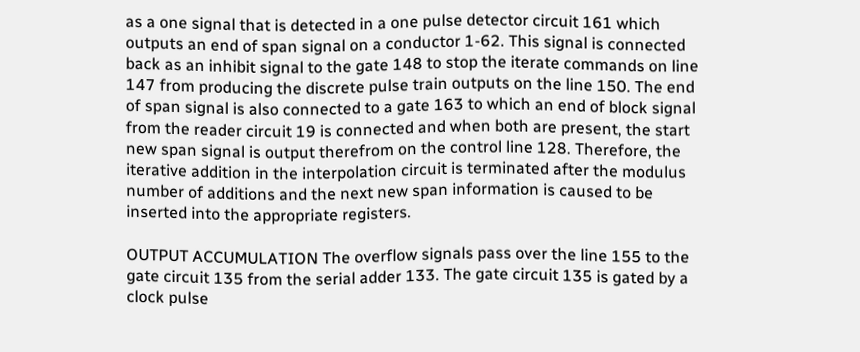as a one signal that is detected in a one pulse detector circuit 161 which outputs an end of span signal on a conductor 1-62. This signal is connected back as an inhibit signal to the gate 148 to stop the iterate commands on line 147 from producing the discrete pulse train outputs on the line 150. The end of span signal is also connected to a gate 163 to which an end of block signal from the reader circuit 19 is connected and when both are present, the start new span signal is output therefrom on the control line 128. Therefore, the iterative addition in the interpolation circuit is terminated after the modulus number of additions and the next new span information is caused to be inserted into the appropriate registers.

OUTPUT ACCUMULATION The overflow signals pass over the line 155 to the gate circuit 135 from the serial adder 133. The gate circuit 135 is gated by a clock pulse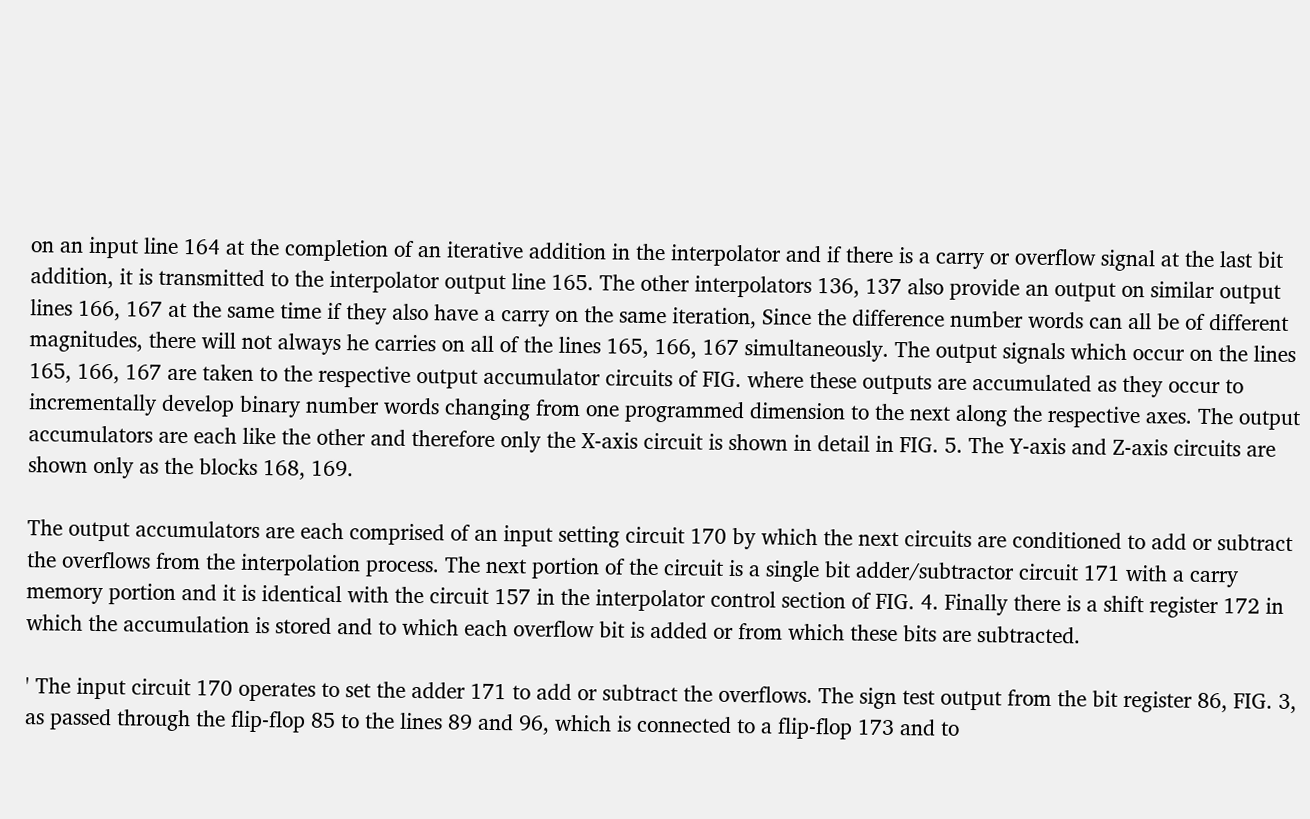on an input line 164 at the completion of an iterative addition in the interpolator and if there is a carry or overflow signal at the last bit addition, it is transmitted to the interpolator output line 165. The other interpolators 136, 137 also provide an output on similar output lines 166, 167 at the same time if they also have a carry on the same iteration, Since the difference number words can all be of different magnitudes, there will not always he carries on all of the lines 165, 166, 167 simultaneously. The output signals which occur on the lines 165, 166, 167 are taken to the respective output accumulator circuits of FIG. where these outputs are accumulated as they occur to incrementally develop binary number words changing from one programmed dimension to the next along the respective axes. The output accumulators are each like the other and therefore only the X-axis circuit is shown in detail in FIG. 5. The Y-axis and Z-axis circuits are shown only as the blocks 168, 169.

The output accumulators are each comprised of an input setting circuit 170 by which the next circuits are conditioned to add or subtract the overflows from the interpolation process. The next portion of the circuit is a single bit adder/subtractor circuit 171 with a carry memory portion and it is identical with the circuit 157 in the interpolator control section of FIG. 4. Finally there is a shift register 172 in which the accumulation is stored and to which each overflow bit is added or from which these bits are subtracted.

' The input circuit 170 operates to set the adder 171 to add or subtract the overflows. The sign test output from the bit register 86, FIG. 3, as passed through the flip-flop 85 to the lines 89 and 96, which is connected to a flip-flop 173 and to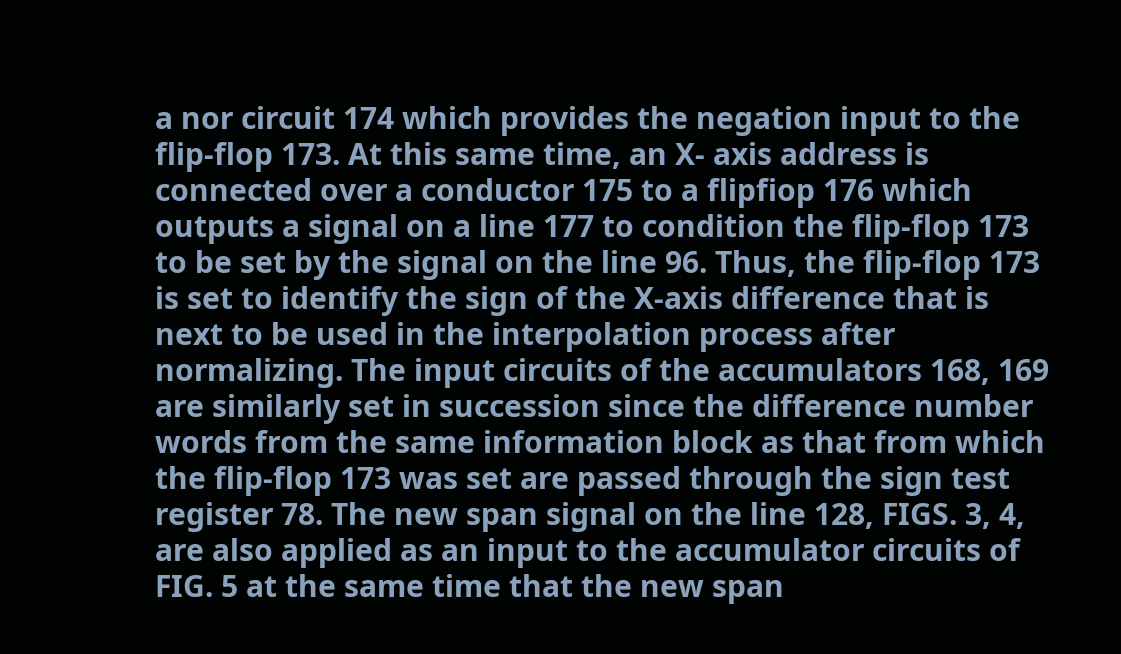a nor circuit 174 which provides the negation input to the flip-flop 173. At this same time, an X- axis address is connected over a conductor 175 to a flipfiop 176 which outputs a signal on a line 177 to condition the flip-flop 173 to be set by the signal on the line 96. Thus, the flip-flop 173 is set to identify the sign of the X-axis difference that is next to be used in the interpolation process after normalizing. The input circuits of the accumulators 168, 169 are similarly set in succession since the difference number words from the same information block as that from which the flip-flop 173 was set are passed through the sign test register 78. The new span signal on the line 128, FIGS. 3, 4, are also applied as an input to the accumulator circuits of FIG. 5 at the same time that the new span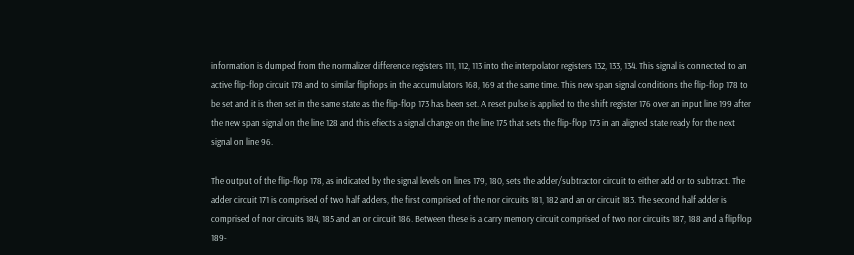information is dumped from the normalizer difference registers 111, 112, 113 into the interpolator registers 132, 133, 134. This signal is connected to an active flip-flop circuit 178 and to similar flipfiops in the accumulators 168, 169 at the same time. This new span signal conditions the flip-flop 178 to be set and it is then set in the same state as the flip-flop 173 has been set. A reset pulse is applied to the shift register 176 over an input line 199 after the new span signal on the line 128 and this efiects a signal change on the line 175 that sets the flip-flop 173 in an aligned state ready for the next signal on line 96.

The output of the flip-flop 178, as indicated by the signal levels on lines 179, 180, sets the adder/subtractor circuit to either add or to subtract. The adder circuit 171 is comprised of two half adders, the first comprised of the nor circuits 181, 182 and an or circuit 183. The second half adder is comprised of nor circuits 184, 185 and an or circuit 186. Between these is a carry memory circuit comprised of two nor circuits 187, 188 and a flipflop 189-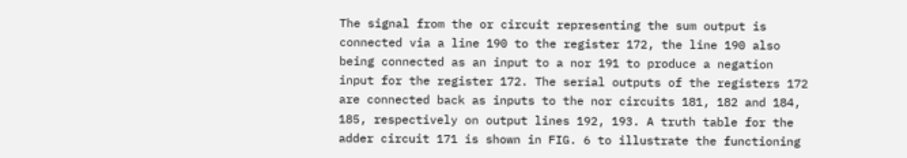The signal from the or circuit representing the sum output is connected via a line 190 to the register 172, the line 190 also being connected as an input to a nor 191 to produce a negation input for the register 172. The serial outputs of the registers 172 are connected back as inputs to the nor circuits 181, 182 and 184, 185, respectively on output lines 192, 193. A truth table for the adder circuit 171 is shown in FIG. 6 to illustrate the functioning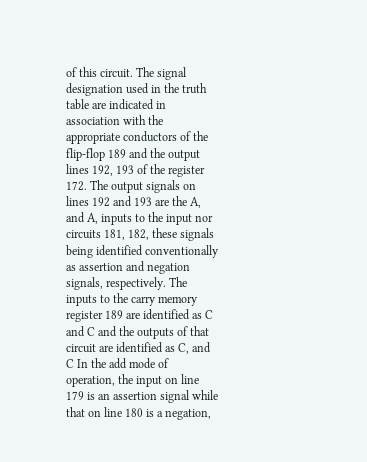of this circuit. The signal designation used in the truth table are indicated in association with the appropriate conductors of the flip-flop 189 and the output lines 192, 193 of the register 172. The output signals on lines 192 and 193 are the A, and A, inputs to the input nor circuits 181, 182, these signals being identified conventionally as assertion and negation signals, respectively. The inputs to the carry memory register 189 are identified as C and C and the outputs of that circuit are identified as C, and C In the add mode of operation, the input on line 179 is an assertion signal while that on line 180 is a negation,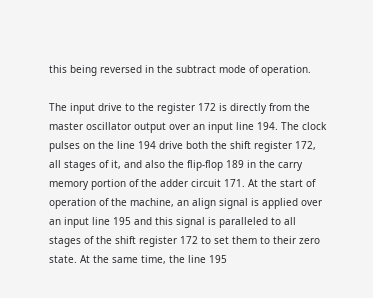this being reversed in the subtract mode of operation.

The input drive to the register 172 is directly from the master oscillator output over an input line 194. The clock pulses on the line 194 drive both the shift register 172, all stages of it, and also the flip-flop 189 in the carry memory portion of the adder circuit 171. At the start of operation of the machine, an align signal is applied over an input line 195 and this signal is paralleled to all stages of the shift register 172 to set them to their zero state. At the same time, the line 195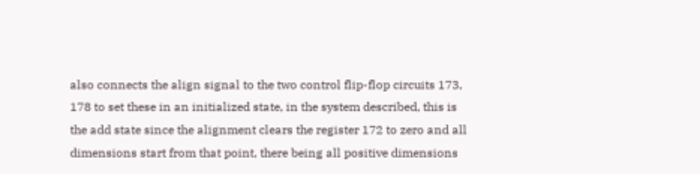also connects the align signal to the two control flip-flop circuits 173, 178 to set these in an initialized state, in the system described, this is the add state since the alignment clears the register 172 to zero and all dimensions start from that point, there being all positive dimensions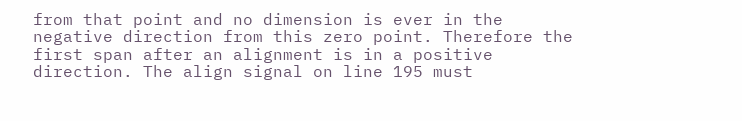from that point and no dimension is ever in the negative direction from this zero point. Therefore the first span after an alignment is in a positive direction. The align signal on line 195 must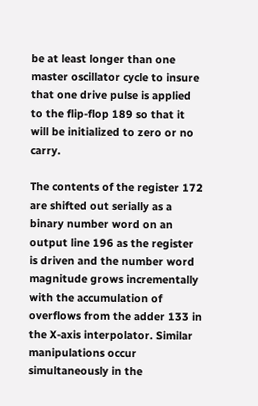be at least longer than one master oscillator cycle to insure that one drive pulse is applied to the flip-flop 189 so that it will be initialized to zero or no carry.

The contents of the register 172 are shifted out serially as a binary number word on an output line 196 as the register is driven and the number word magnitude grows incrementally with the accumulation of overflows from the adder 133 in the X-axis interpolator. Similar manipulations occur simultaneously in the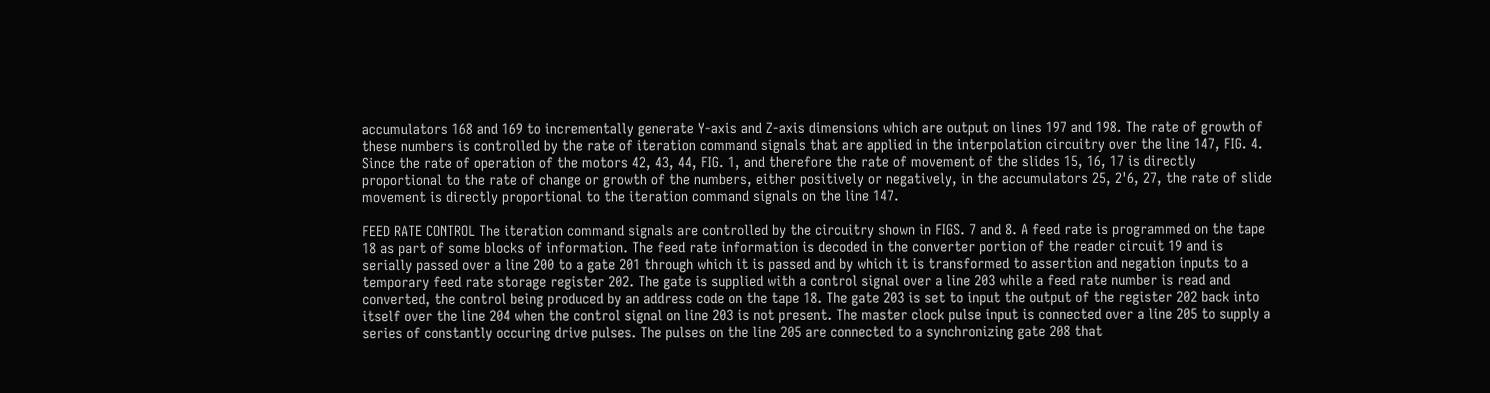accumulators 168 and 169 to incrementally generate Y-axis and Z-axis dimensions which are output on lines 197 and 198. The rate of growth of these numbers is controlled by the rate of iteration command signals that are applied in the interpolation circuitry over the line 147, FIG. 4. Since the rate of operation of the motors 42, 43, 44, FIG. 1, and therefore the rate of movement of the slides 15, 16, 17 is directly proportional to the rate of change or growth of the numbers, either positively or negatively, in the accumulators 25, 2'6, 27, the rate of slide movement is directly proportional to the iteration command signals on the line 147.

FEED RATE CONTROL The iteration command signals are controlled by the circuitry shown in FIGS. 7 and 8. A feed rate is programmed on the tape 18 as part of some blocks of information. The feed rate information is decoded in the converter portion of the reader circuit 19 and is serially passed over a line 200 to a gate 201 through which it is passed and by which it is transformed to assertion and negation inputs to a temporary feed rate storage register 202. The gate is supplied with a control signal over a line 203 while a feed rate number is read and converted, the control being produced by an address code on the tape 18. The gate 203 is set to input the output of the register 202 back into itself over the line 204 when the control signal on line 203 is not present. The master clock pulse input is connected over a line 205 to supply a series of constantly occuring drive pulses. The pulses on the line 205 are connected to a synchronizing gate 208 that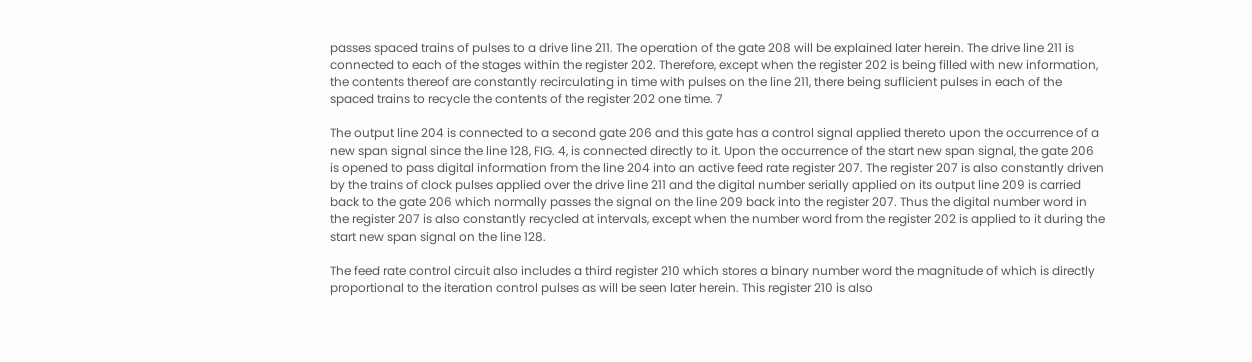passes spaced trains of pulses to a drive line 211. The operation of the gate 208 will be explained later herein. The drive line 211 is connected to each of the stages within the register 202. Therefore, except when the register 202 is being filled with new information, the contents thereof are constantly recirculating in time with pulses on the line 211, there being suflicient pulses in each of the spaced trains to recycle the contents of the register 202 one time. 7

The output line 204 is connected to a second gate 206 and this gate has a control signal applied thereto upon the occurrence of a new span signal since the line 128, FIG. 4, is connected directly to it. Upon the occurrence of the start new span signal, the gate 206 is opened to pass digital information from the line 204 into an active feed rate register 207. The register 207 is also constantly driven by the trains of clock pulses applied over the drive line 211 and the digital number serially applied on its output line 209 is carried back to the gate 206 which normally passes the signal on the line 209 back into the register 207. Thus the digital number word in the register 207 is also constantly recycled at intervals, except when the number word from the register 202 is applied to it during the start new span signal on the line 128.

The feed rate control circuit also includes a third register 210 which stores a binary number word the magnitude of which is directly proportional to the iteration control pulses as will be seen later herein. This register 210 is also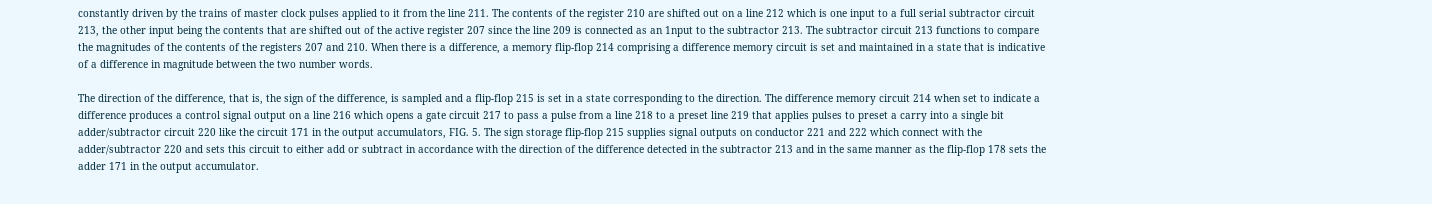constantly driven by the trains of master clock pulses applied to it from the line 211. The contents of the register 210 are shifted out on a line 212 which is one input to a full serial subtractor circuit 213, the other input being the contents that are shifted out of the active register 207 since the line 209 is connected as an 1nput to the subtractor 213. The subtractor circuit 213 functions to compare the magnitudes of the contents of the registers 207 and 210. When there is a difference, a memory flip-flop 214 comprising a difference memory circuit is set and maintained in a state that is indicative of a difference in magnitude between the two number words.

The direction of the difference, that is, the sign of the difference, is sampled and a flip-flop 215 is set in a state corresponding to the direction. The difference memory circuit 214 when set to indicate a difference produces a control signal output on a line 216 which opens a gate circuit 217 to pass a pulse from a line 218 to a preset line 219 that applies pulses to preset a carry into a single bit adder/subtractor circuit 220 like the circuit 171 in the output accumulators, FIG. 5. The sign storage flip-flop 215 supplies signal outputs on conductor 221 and 222 which connect with the adder/subtractor 220 and sets this circuit to either add or subtract in accordance with the direction of the difference detected in the subtractor 213 and in the same manner as the flip-flop 178 sets the adder 171 in the output accumulator.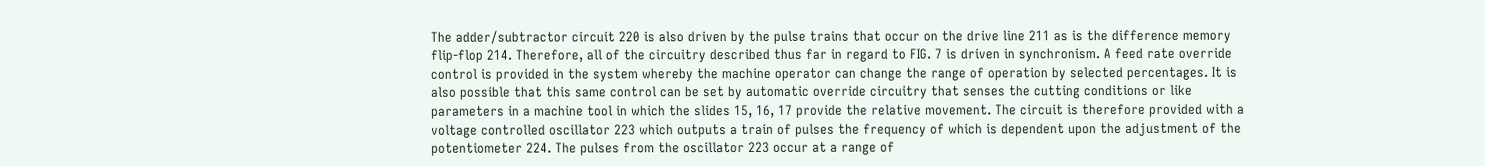The adder/subtractor circuit 220 is also driven by the pulse trains that occur on the drive line 211 as is the difference memory flip-flop 214. Therefore, all of the circuitry described thus far in regard to FIG. 7 is driven in synchronism. A feed rate override control is provided in the system whereby the machine operator can change the range of operation by selected percentages. It is also possible that this same control can be set by automatic override circuitry that senses the cutting conditions or like parameters in a machine tool in which the slides 15, 16, 17 provide the relative movement. The circuit is therefore provided with a voltage controlled oscillator 223 which outputs a train of pulses the frequency of which is dependent upon the adjustment of the potentiometer 224. The pulses from the oscillator 223 occur at a range of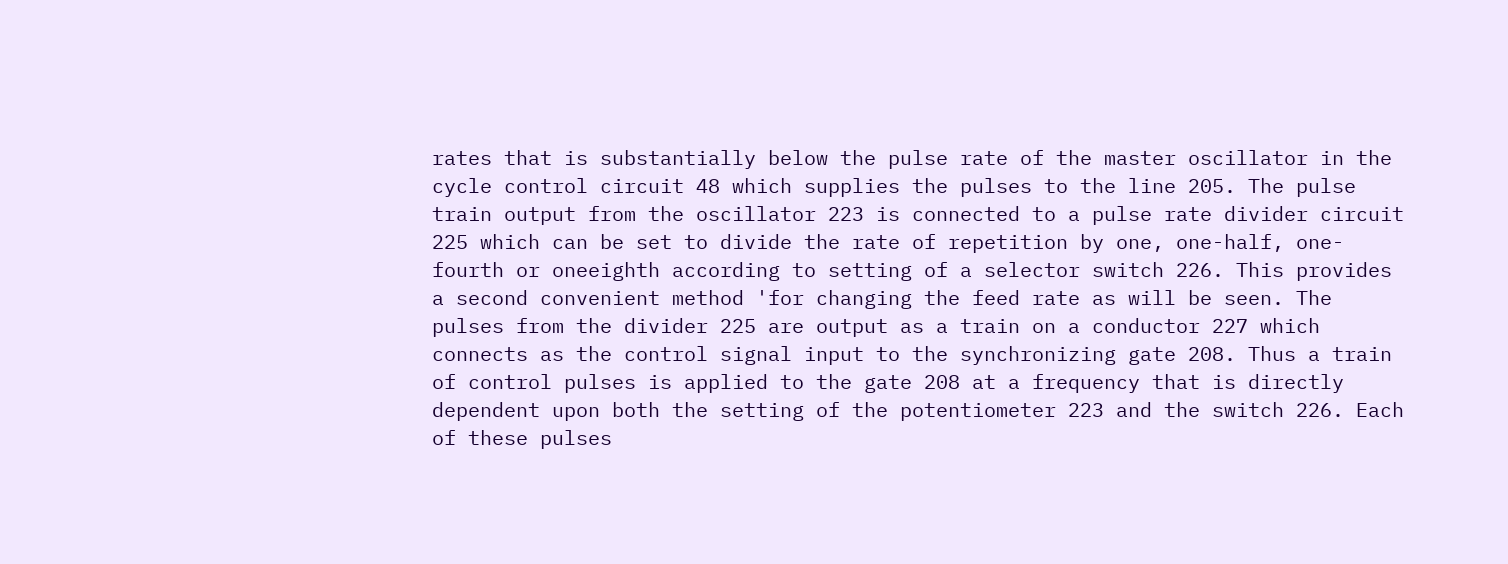rates that is substantially below the pulse rate of the master oscillator in the cycle control circuit 48 which supplies the pulses to the line 205. The pulse train output from the oscillator 223 is connected to a pulse rate divider circuit 225 which can be set to divide the rate of repetition by one, one-half, one-fourth or oneeighth according to setting of a selector switch 226. This provides a second convenient method 'for changing the feed rate as will be seen. The pulses from the divider 225 are output as a train on a conductor 227 which connects as the control signal input to the synchronizing gate 208. Thus a train of control pulses is applied to the gate 208 at a frequency that is directly dependent upon both the setting of the potentiometer 223 and the switch 226. Each of these pulses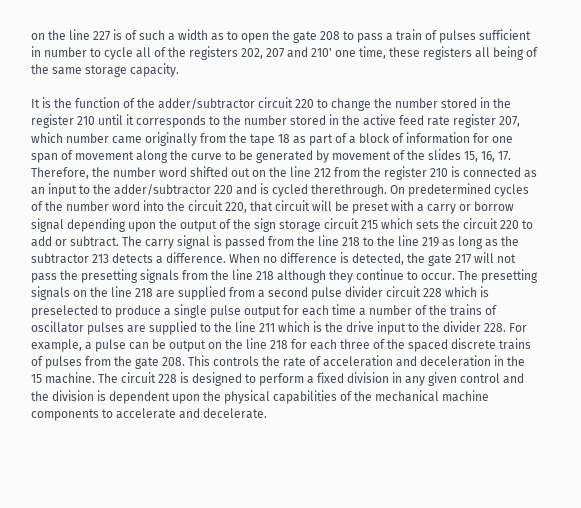on the line 227 is of such a width as to open the gate 208 to pass a train of pulses sufficient in number to cycle all of the registers 202, 207 and 210' one time, these registers all being of the same storage capacity.

It is the function of the adder/subtractor circuit 220 to change the number stored in the register 210 until it corresponds to the number stored in the active feed rate register 207, which number came originally from the tape 18 as part of a block of information for one span of movement along the curve to be generated by movement of the slides 15, 16, 17. Therefore, the number word shifted out on the line 212 from the register 210 is connected as an input to the adder/subtractor 220 and is cycled therethrough. On predetermined cycles of the number word into the circuit 220, that circuit will be preset with a carry or borrow signal depending upon the output of the sign storage circuit 215 which sets the circuit 220 to add or subtract. The carry signal is passed from the line 218 to the line 219 as long as the subtractor 213 detects a difference. When no difference is detected, the gate 217 will not pass the presetting signals from the line 218 although they continue to occur. The presetting signals on the line 218 are supplied from a second pulse divider circuit 228 which is preselected to produce a single pulse output for each time a number of the trains of oscillator pulses are supplied to the line 211 which is the drive input to the divider 228. For example, a pulse can be output on the line 218 for each three of the spaced discrete trains of pulses from the gate 208. This controls the rate of acceleration and deceleration in the 15 machine. The circuit 228 is designed to perform a fixed division in any given control and the division is dependent upon the physical capabilities of the mechanical machine components to accelerate and decelerate.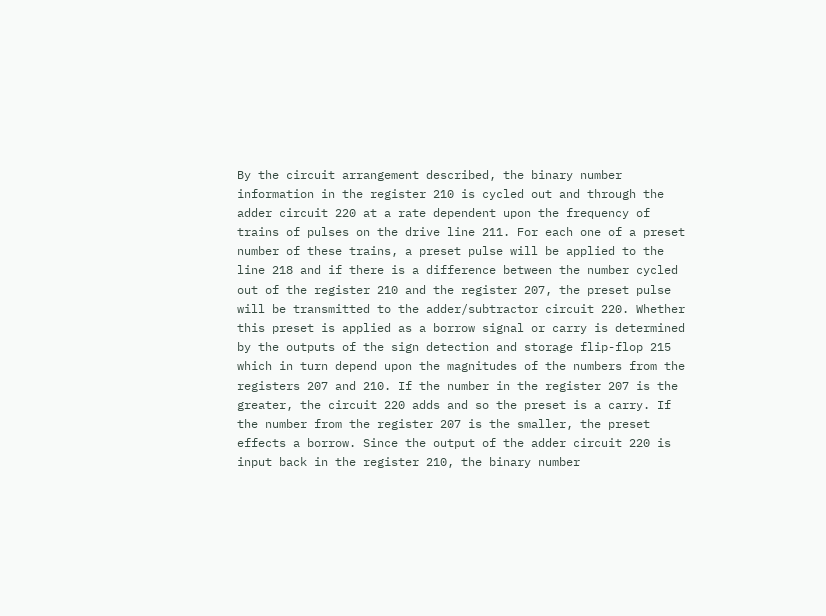By the circuit arrangement described, the binary number information in the register 210 is cycled out and through the adder circuit 220 at a rate dependent upon the frequency of trains of pulses on the drive line 211. For each one of a preset number of these trains, a preset pulse will be applied to the line 218 and if there is a difference between the number cycled out of the register 210 and the register 207, the preset pulse will be transmitted to the adder/subtractor circuit 220. Whether this preset is applied as a borrow signal or carry is determined by the outputs of the sign detection and storage flip-flop 215 which in turn depend upon the magnitudes of the numbers from the registers 207 and 210. If the number in the register 207 is the greater, the circuit 220 adds and so the preset is a carry. If the number from the register 207 is the smaller, the preset effects a borrow. Since the output of the adder circuit 220 is input back in the register 210, the binary number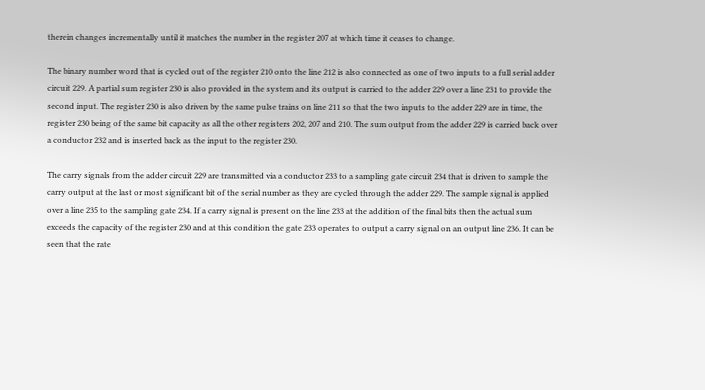therein changes incrementally until it matches the number in the register 207 at which time it ceases to change.

The binary number word that is cycled out of the register 210 onto the line 212 is also connected as one of two inputs to a full serial adder circuit 229. A partial sum register 230 is also provided in the system and its output is carried to the adder 229 over a line 231 to provide the second input. The register 230 is also driven by the same pulse trains on line 211 so that the two inputs to the adder 229 are in time, the register 230 being of the same bit capacity as all the other registers 202, 207 and 210. The sum output from the adder 229 is carried back over a conductor 232 and is inserted back as the input to the register 230.

The carry signals from the adder circuit 229 are transmitted via a conductor 233 to a sampling gate circuit 234 that is driven to sample the carry output at the last or most significant bit of the serial number as they are cycled through the adder 229. The sample signal is applied over a line 235 to the sampling gate 234. If a carry signal is present on the line 233 at the addition of the final bits then the actual sum exceeds the capacity of the register 230 and at this condition the gate 233 operates to output a carry signal on an output line 236. It can be seen that the rate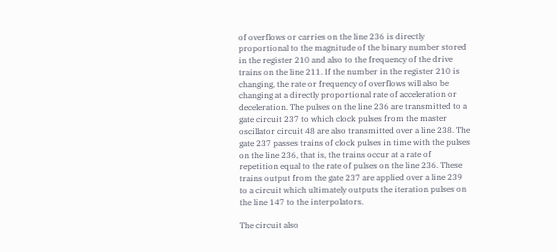of overflows or carries on the line 236 is directly proportional to the magnitude of the binary number stored in the register 210 and also to the frequency of the drive trains on the line 211. If the number in the register 210 is changing, the rate or frequency of overflows will also be changing at a directly proportional rate of acceleration or deceleration. The pulses on the line 236 are transmitted to a gate circuit 237 to which clock pulses from the master oscillator circuit 48 are also transmitted over a line 238. The gate 237 passes trains of clock pulses in time with the pulses on the line 236, that is, the trains occur at a rate of repetition equal to the rate of pulses on the line 236. These trains output from the gate 237 are applied over a line 239 to a circuit which ultimately outputs the iteration pulses on the line 147 to the interpolators.

The circuit also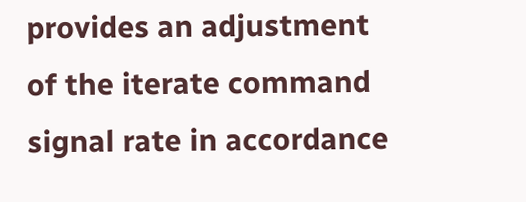provides an adjustment of the iterate command signal rate in accordance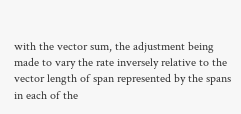with the vector sum, the adjustment being made to vary the rate inversely relative to the vector length of span represented by the spans in each of the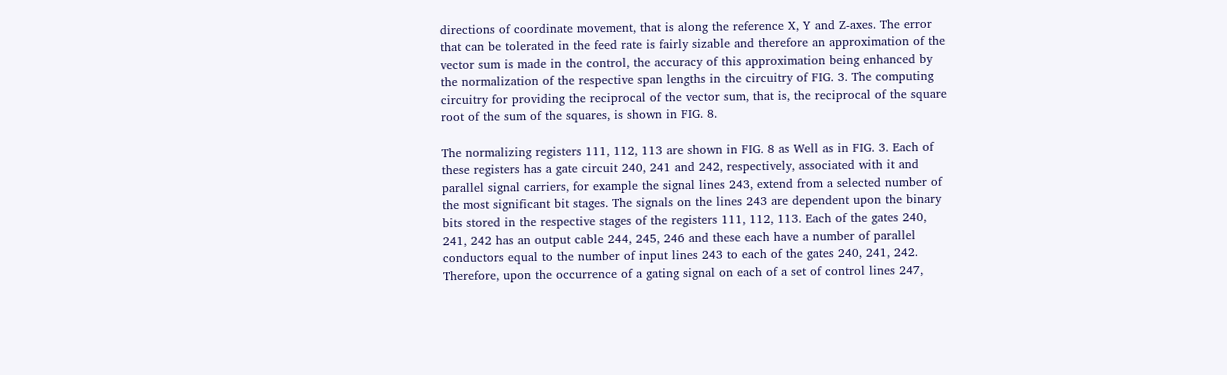directions of coordinate movement, that is along the reference X, Y and Z-axes. The error that can be tolerated in the feed rate is fairly sizable and therefore an approximation of the vector sum is made in the control, the accuracy of this approximation being enhanced by the normalization of the respective span lengths in the circuitry of FIG. 3. The computing circuitry for providing the reciprocal of the vector sum, that is, the reciprocal of the square root of the sum of the squares, is shown in FIG. 8.

The normalizing registers 111, 112, 113 are shown in FIG. 8 as Well as in FIG. 3. Each of these registers has a gate circuit 240, 241 and 242, respectively, associated with it and parallel signal carriers, for example the signal lines 243, extend from a selected number of the most significant bit stages. The signals on the lines 243 are dependent upon the binary bits stored in the respective stages of the registers 111, 112, 113. Each of the gates 240, 241, 242 has an output cable 244, 245, 246 and these each have a number of parallel conductors equal to the number of input lines 243 to each of the gates 240, 241, 242. Therefore, upon the occurrence of a gating signal on each of a set of control lines 247,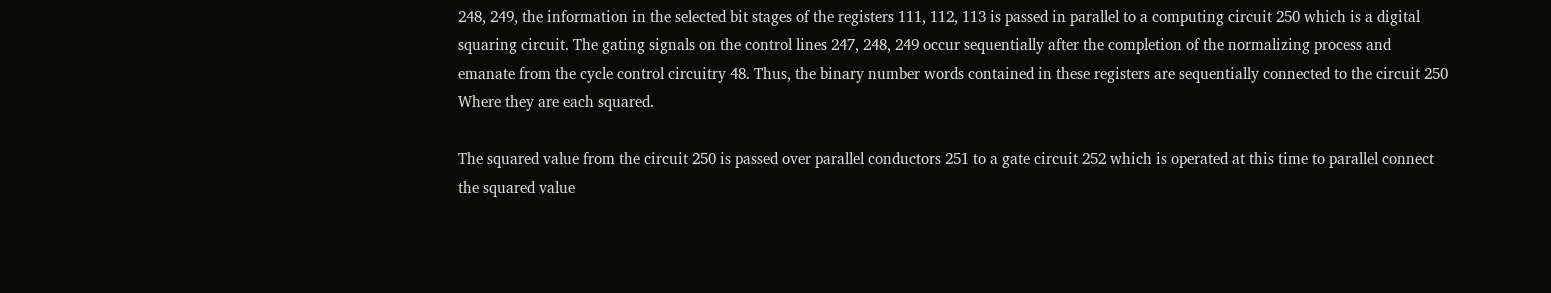248, 249, the information in the selected bit stages of the registers 111, 112, 113 is passed in parallel to a computing circuit 250 which is a digital squaring circuit. The gating signals on the control lines 247, 248, 249 occur sequentially after the completion of the normalizing process and emanate from the cycle control circuitry 48. Thus, the binary number words contained in these registers are sequentially connected to the circuit 250 Where they are each squared.

The squared value from the circuit 250 is passed over parallel conductors 251 to a gate circuit 252 which is operated at this time to parallel connect the squared value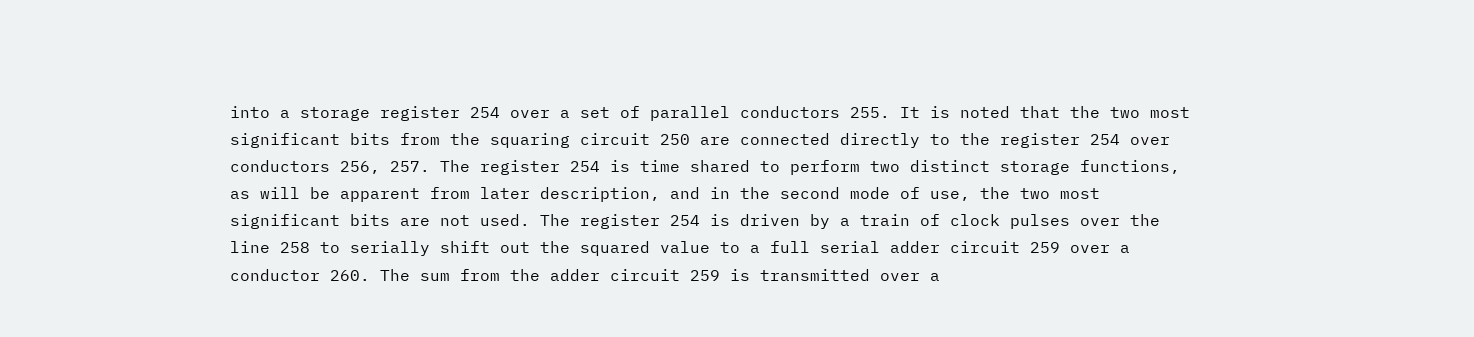into a storage register 254 over a set of parallel conductors 255. It is noted that the two most significant bits from the squaring circuit 250 are connected directly to the register 254 over conductors 256, 257. The register 254 is time shared to perform two distinct storage functions, as will be apparent from later description, and in the second mode of use, the two most significant bits are not used. The register 254 is driven by a train of clock pulses over the line 258 to serially shift out the squared value to a full serial adder circuit 259 over a conductor 260. The sum from the adder circuit 259 is transmitted over a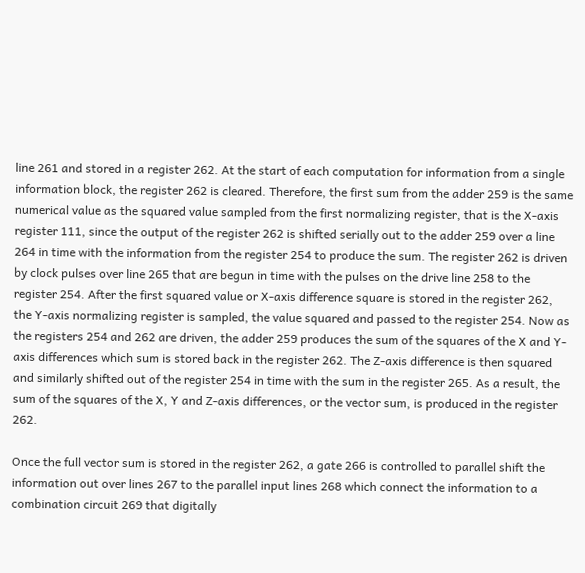line 261 and stored in a register 262. At the start of each computation for information from a single information block, the register 262 is cleared. Therefore, the first sum from the adder 259 is the same numerical value as the squared value sampled from the first normalizing register, that is the X-axis register 111, since the output of the register 262 is shifted serially out to the adder 259 over a line 264 in time with the information from the register 254 to produce the sum. The register 262 is driven by clock pulses over line 265 that are begun in time with the pulses on the drive line 258 to the register 254. After the first squared value or X-axis difference square is stored in the register 262, the Y-axis normalizing register is sampled, the value squared and passed to the register 254. Now as the registers 254 and 262 are driven, the adder 259 produces the sum of the squares of the X and Y-axis differences which sum is stored back in the register 262. The Z-axis difference is then squared and similarly shifted out of the register 254 in time with the sum in the register 265. As a result, the sum of the squares of the X, Y and Z-axis differences, or the vector sum, is produced in the register 262.

Once the full vector sum is stored in the register 262, a gate 266 is controlled to parallel shift the information out over lines 267 to the parallel input lines 268 which connect the information to a combination circuit 269 that digitally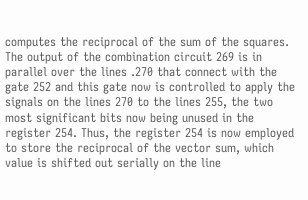computes the reciprocal of the sum of the squares. The output of the combination circuit 269 is in parallel over the lines .270 that connect with the gate 252 and this gate now is controlled to apply the signals on the lines 270 to the lines 255, the two most significant bits now being unused in the register 254. Thus, the register 254 is now employed to store the reciprocal of the vector sum, which value is shifted out serially on the line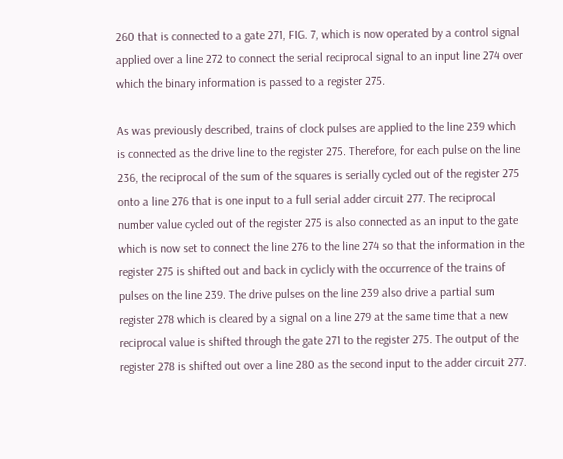260 that is connected to a gate 271, FIG. 7, which is now operated by a control signal applied over a line 272 to connect the serial reciprocal signal to an input line 274 over which the binary information is passed to a register 275.

As was previously described, trains of clock pulses are applied to the line 239 which is connected as the drive line to the register 275. Therefore, for each pulse on the line 236, the reciprocal of the sum of the squares is serially cycled out of the register 275 onto a line 276 that is one input to a full serial adder circuit 277. The reciprocal number value cycled out of the register 275 is also connected as an input to the gate which is now set to connect the line 276 to the line 274 so that the information in the register 275 is shifted out and back in cyclicly with the occurrence of the trains of pulses on the line 239. The drive pulses on the line 239 also drive a partial sum register 278 which is cleared by a signal on a line 279 at the same time that a new reciprocal value is shifted through the gate 271 to the register 275. The output of the register 278 is shifted out over a line 280 as the second input to the adder circuit 277.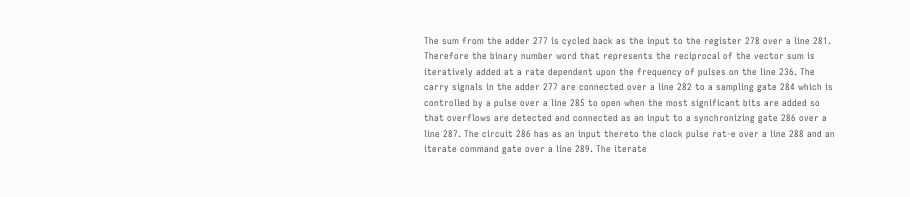The sum from the adder 277 is cycled back as the input to the register 278 over a line 281. Therefore the binary number word that represents the reciprocal of the vector sum is iteratively added at a rate dependent upon the frequency of pulses on the line 236. The carry signals in the adder 277 are connected over a line 282 to a sampling gate 284 which is controlled by a pulse over a line 285 to open when the most significant bits are added so that overflows are detected and connected as an input to a synchronizing gate 286 over a line 287. The circuit 286 has as an input thereto the clock pulse rat-e over a line 288 and an iterate command gate over a line 289. The iterate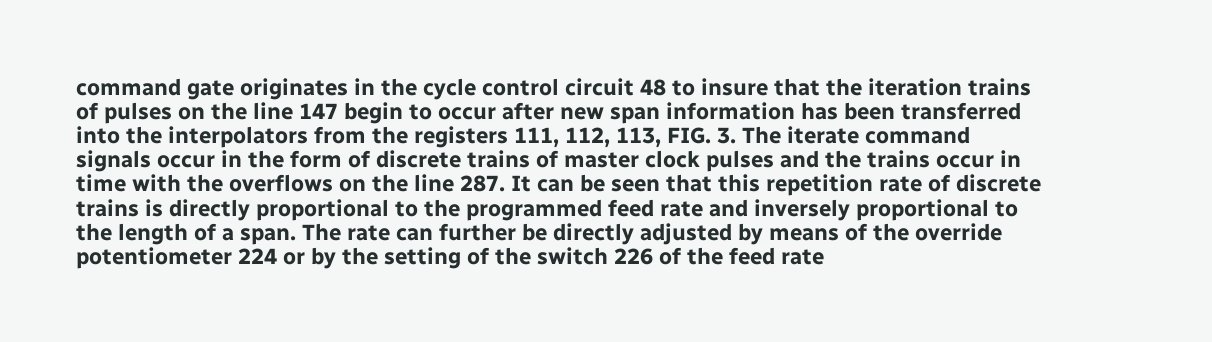command gate originates in the cycle control circuit 48 to insure that the iteration trains of pulses on the line 147 begin to occur after new span information has been transferred into the interpolators from the registers 111, 112, 113, FIG. 3. The iterate command signals occur in the form of discrete trains of master clock pulses and the trains occur in time with the overflows on the line 287. It can be seen that this repetition rate of discrete trains is directly proportional to the programmed feed rate and inversely proportional to the length of a span. The rate can further be directly adjusted by means of the override potentiometer 224 or by the setting of the switch 226 of the feed rate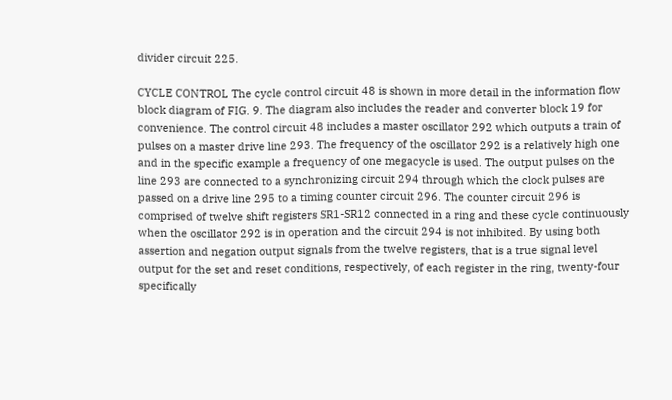divider circuit 225.

CYCLE CONTROL The cycle control circuit 48 is shown in more detail in the information flow block diagram of FIG. 9. The diagram also includes the reader and converter block 19 for convenience. The control circuit 48 includes a master oscillator 292 which outputs a train of pulses on a master drive line 293. The frequency of the oscillator 292 is a relatively high one and in the specific example a frequency of one megacycle is used. The output pulses on the line 293 are connected to a synchronizing circuit 294 through which the clock pulses are passed on a drive line 295 to a timing counter circuit 296. The counter circuit 296 is comprised of twelve shift registers SR1-SR12 connected in a ring and these cycle continuously when the oscillator 292 is in operation and the circuit 294 is not inhibited. By using both assertion and negation output signals from the twelve registers, that is a true signal level output for the set and reset conditions, respectively, of each register in the ring, twenty-four specifically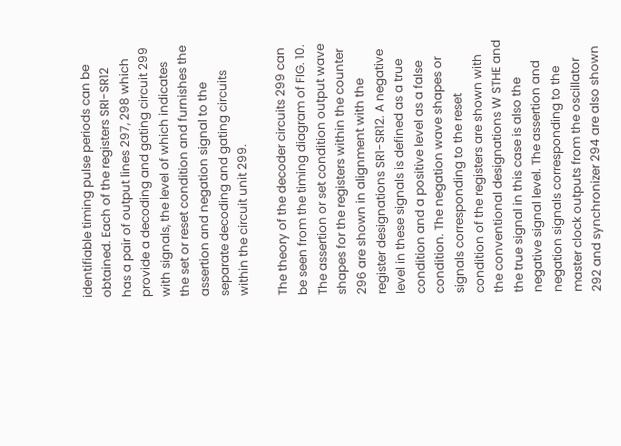identifiable timing pulse periods can be obtained. Each of the registers SRl-SR12 has a pair of output lines 297, 298 which provide a decoding and gating circuit 299 with signals, the level of which indicates the set or reset condition and furnishes the assertion and negation signal to the separate decoding and gating circuits within the circuit unit 299.

The theory of the decoder circuits 299 can be seen from the timing diagram of FIG. 10. The assertion or set condition output wave shapes for the registers within the counter 296 are shown in alignment with the register designations SR1-SR12. A negative level in these signals is defined as a true condition and a positive level as a false condition. The negation wave shapes or signals corresponding to the reset condition of the registers are shown with the conventional designations W STHE and the true signal in this case is also the negative signal level. The assertion and negation signals corresponding to the master clock outputs from the oscillator 292 and synchronizer 294 are also shown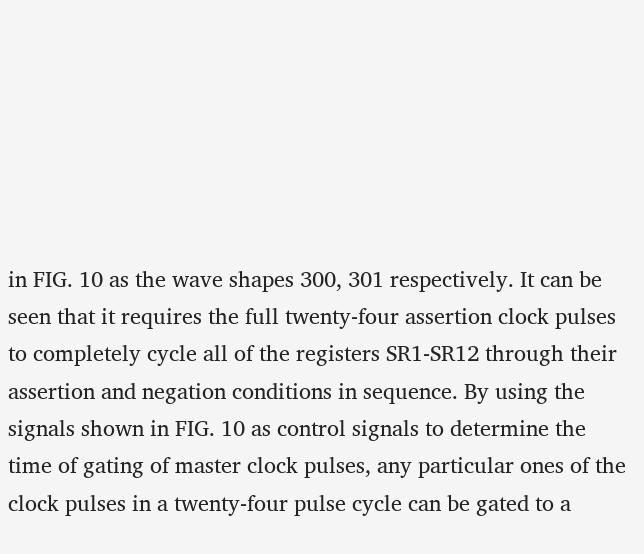in FIG. 10 as the wave shapes 300, 301 respectively. It can be seen that it requires the full twenty-four assertion clock pulses to completely cycle all of the registers SR1-SR12 through their assertion and negation conditions in sequence. By using the signals shown in FIG. 10 as control signals to determine the time of gating of master clock pulses, any particular ones of the clock pulses in a twenty-four pulse cycle can be gated to a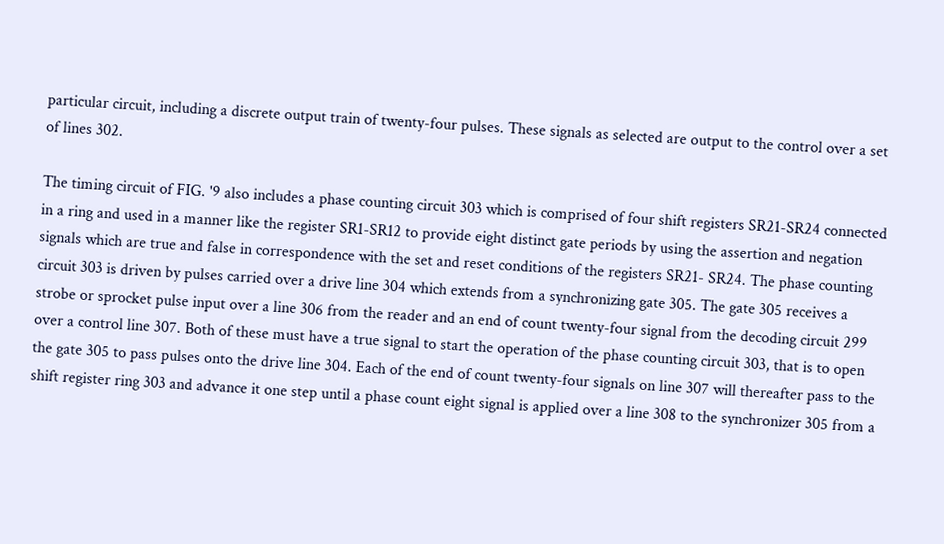particular circuit, including a discrete output train of twenty-four pulses. These signals as selected are output to the control over a set of lines 302.

The timing circuit of FIG. '9 also includes a phase counting circuit 303 which is comprised of four shift registers SR21-SR24 connected in a ring and used in a manner like the register SR1-SR12 to provide eight distinct gate periods by using the assertion and negation signals which are true and false in correspondence with the set and reset conditions of the registers SR21- SR24. The phase counting circuit 303 is driven by pulses carried over a drive line 304 which extends from a synchronizing gate 305. The gate 305 receives a strobe or sprocket pulse input over a line 306 from the reader and an end of count twenty-four signal from the decoding circuit 299 over a control line 307. Both of these must have a true signal to start the operation of the phase counting circuit 303, that is to open the gate 305 to pass pulses onto the drive line 304. Each of the end of count twenty-four signals on line 307 will thereafter pass to the shift register ring 303 and advance it one step until a phase count eight signal is applied over a line 308 to the synchronizer 305 from a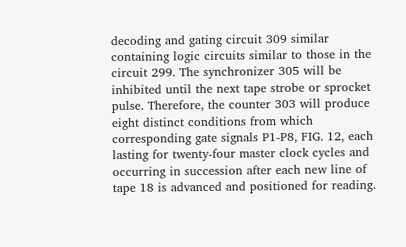decoding and gating circuit 309 similar containing logic circuits similar to those in the circuit 299. The synchronizer 305 will be inhibited until the next tape strobe or sprocket pulse. Therefore, the counter 303 will produce eight distinct conditions from which corresponding gate signals P1-P8, FIG. 12, each lasting for twenty-four master clock cycles and occurring in succession after each new line of tape 18 is advanced and positioned for reading.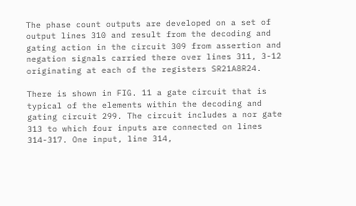The phase count outputs are developed on a set of output lines 310 and result from the decoding and gating action in the circuit 309 from assertion and negation signals carried there over lines 311, 3-12 originating at each of the registers SR21A8R24.

There is shown in FIG. 11 a gate circuit that is typical of the elements within the decoding and gating circuit 299. The circuit includes a nor gate 313 to which four inputs are connected on lines 314-317. One input, line 314,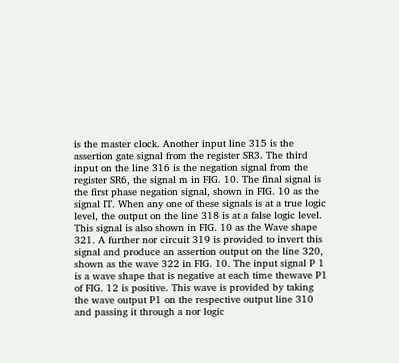is the master clock. Another input line 315 is the assertion gate signal from the register SR3. The third input on the line 316 is the negation signal from the register SR6, the signal m in FIG. 10. The final signal is the first phase negation signal, shown in FIG. 10 as the signal IT. When any one of these signals is at a true logic level, the output on the line 318 is at a false logic level. This signal is also shown in FIG. 10 as the Wave shape 321. A further nor circuit 319 is provided to invert this signal and produce an assertion output on the line 320, shown as the wave 322 in FIG. 10. The input signal P 1 is a wave shape that is negative at each time thewave P1 of FIG. 12 is positive. This wave is provided by taking the wave output P1 on the respective output line 310 and passing it through a nor logic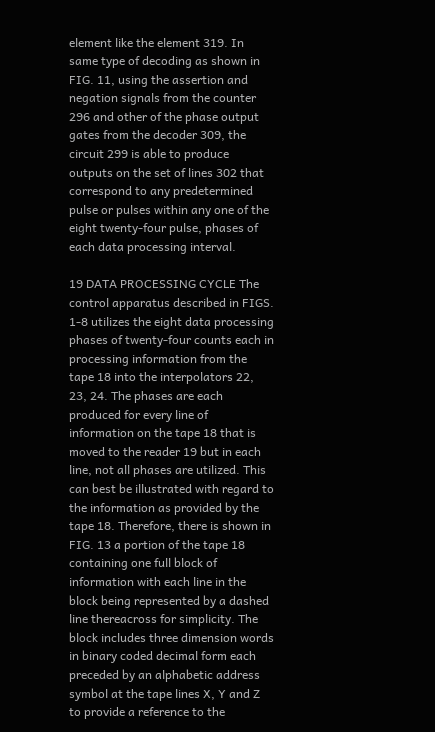element like the element 319. In same type of decoding as shown in FIG. 11, using the assertion and negation signals from the counter 296 and other of the phase output gates from the decoder 309, the circuit 299 is able to produce outputs on the set of lines 302 that correspond to any predetermined pulse or pulses within any one of the eight twenty-four pulse, phases of each data processing interval.

19 DATA PROCESSING CYCLE The control apparatus described in FIGS. 1-8 utilizes the eight data processing phases of twenty-four counts each in processing information from the tape 18 into the interpolators 22, 23, 24. The phases are each produced for every line of information on the tape 18 that is moved to the reader 19 but in each line, not all phases are utilized. This can best be illustrated with regard to the information as provided by the tape 18. Therefore, there is shown in FIG. 13 a portion of the tape 18 containing one full block of information with each line in the block being represented by a dashed line thereacross for simplicity. The block includes three dimension words in binary coded decimal form each preceded by an alphabetic address symbol at the tape lines X, Y and Z to provide a reference to the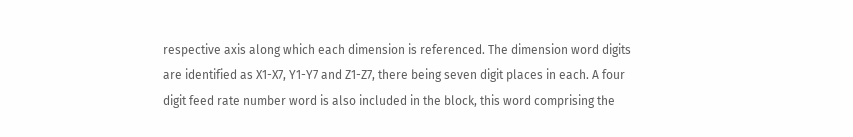respective axis along which each dimension is referenced. The dimension word digits are identified as X1-X7, Y1-Y7 and Z1-Z7, there being seven digit places in each. A four digit feed rate number word is also included in the block, this word comprising the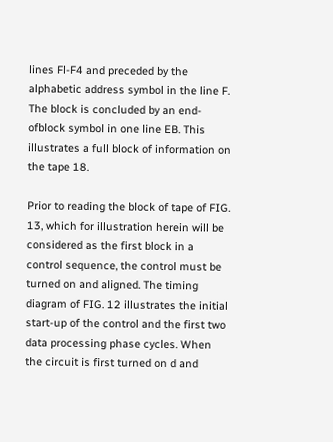lines Fl-F4 and preceded by the alphabetic address symbol in the line F. The block is concluded by an end-ofblock symbol in one line EB. This illustrates a full block of information on the tape 18.

Prior to reading the block of tape of FIG. 13, which for illustration herein will be considered as the first block in a control sequence, the control must be turned on and aligned. The timing diagram of FIG. 12 illustrates the initial start-up of the control and the first two data processing phase cycles. When the circuit is first turned on d and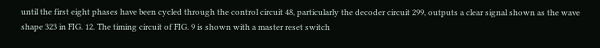until the first eight phases have been cycled through the control circuit 48, particularly the decoder circuit 299, outputs a clear signal shown as the wave shape 323 in FIG. 12. The timing circuit of FIG. 9 is shown with a master reset switch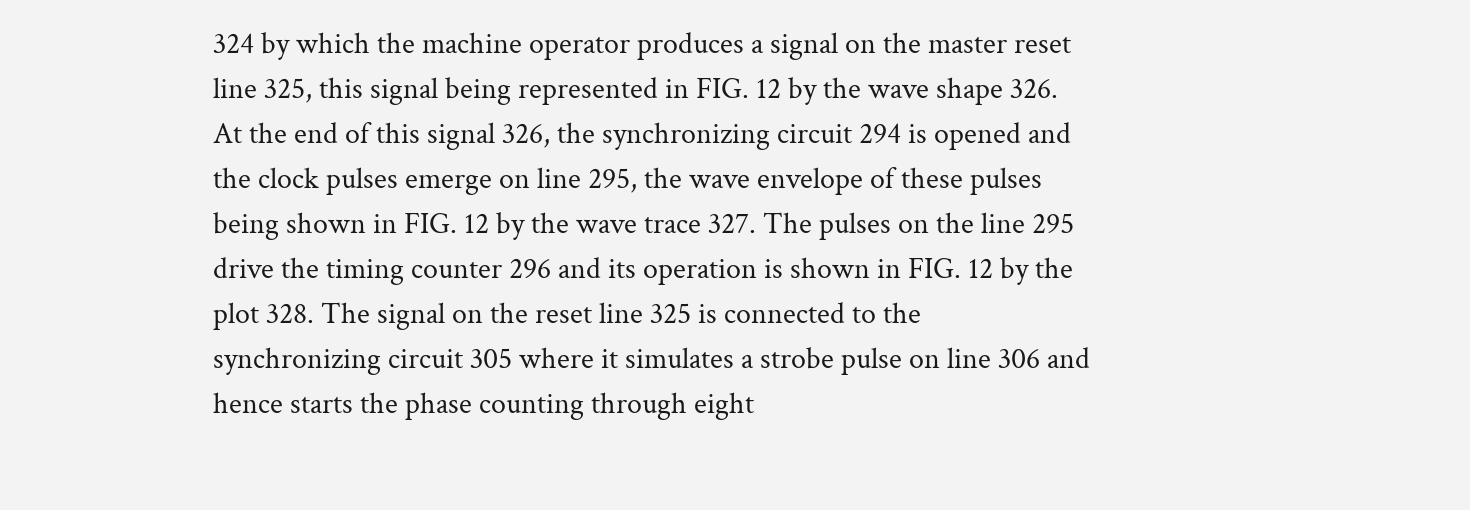324 by which the machine operator produces a signal on the master reset line 325, this signal being represented in FIG. 12 by the wave shape 326. At the end of this signal 326, the synchronizing circuit 294 is opened and the clock pulses emerge on line 295, the wave envelope of these pulses being shown in FIG. 12 by the wave trace 327. The pulses on the line 295 drive the timing counter 296 and its operation is shown in FIG. 12 by the plot 328. The signal on the reset line 325 is connected to the synchronizing circuit 305 where it simulates a strobe pulse on line 306 and hence starts the phase counting through eight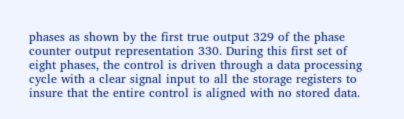phases as shown by the first true output 329 of the phase counter output representation 330. During this first set of eight phases, the control is driven through a data processing cycle with a clear signal input to all the storage registers to insure that the entire control is aligned with no stored data.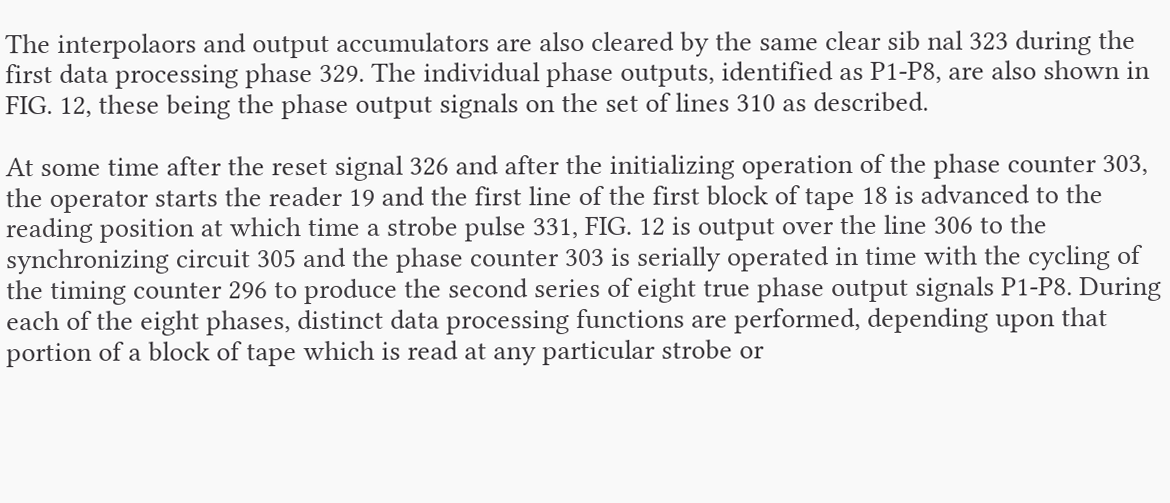The interpolaors and output accumulators are also cleared by the same clear sib nal 323 during the first data processing phase 329. The individual phase outputs, identified as P1-P8, are also shown in FIG. 12, these being the phase output signals on the set of lines 310 as described.

At some time after the reset signal 326 and after the initializing operation of the phase counter 303, the operator starts the reader 19 and the first line of the first block of tape 18 is advanced to the reading position at which time a strobe pulse 331, FIG. 12 is output over the line 306 to the synchronizing circuit 305 and the phase counter 303 is serially operated in time with the cycling of the timing counter 296 to produce the second series of eight true phase output signals P1-P8. During each of the eight phases, distinct data processing functions are performed, depending upon that portion of a block of tape which is read at any particular strobe or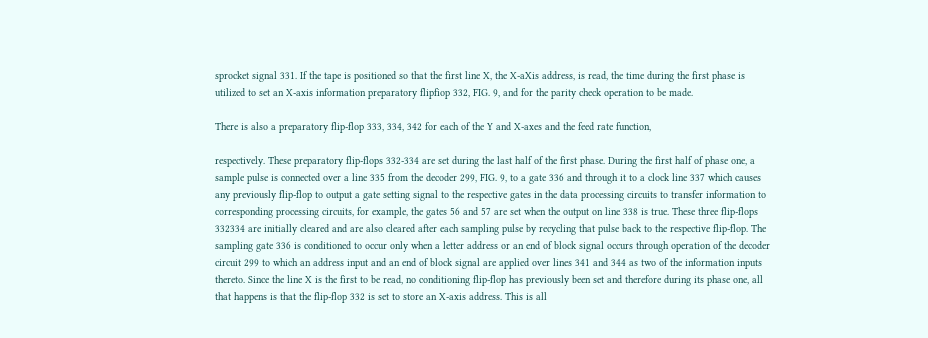sprocket signal 331. If the tape is positioned so that the first line X, the X-aXis address, is read, the time during the first phase is utilized to set an X-axis information preparatory flipfiop 332, FIG. 9, and for the parity check operation to be made.

There is also a preparatory flip-flop 333, 334, 342 for each of the Y and X-axes and the feed rate function,

respectively. These preparatory flip-flops 332-334 are set during the last half of the first phase. During the first half of phase one, a sample pulse is connected over a line 335 from the decoder 299, FIG. 9, to a gate 336 and through it to a clock line 337 which causes any previously flip-flop to output a gate setting signal to the respective gates in the data processing circuits to transfer information to corresponding processing circuits, for example, the gates 56 and 57 are set when the output on line 338 is true. These three flip-flops 332334 are initially cleared and are also cleared after each sampling pulse by recycling that pulse back to the respective flip-flop. The sampling gate 336 is conditioned to occur only when a letter address or an end of block signal occurs through operation of the decoder circuit 299 to which an address input and an end of block signal are applied over lines 341 and 344 as two of the information inputs thereto. Since the line X is the first to be read, no conditioning flip-flop has previously been set and therefore during its phase one, all that happens is that the flip-flop 332 is set to store an X-axis address. This is all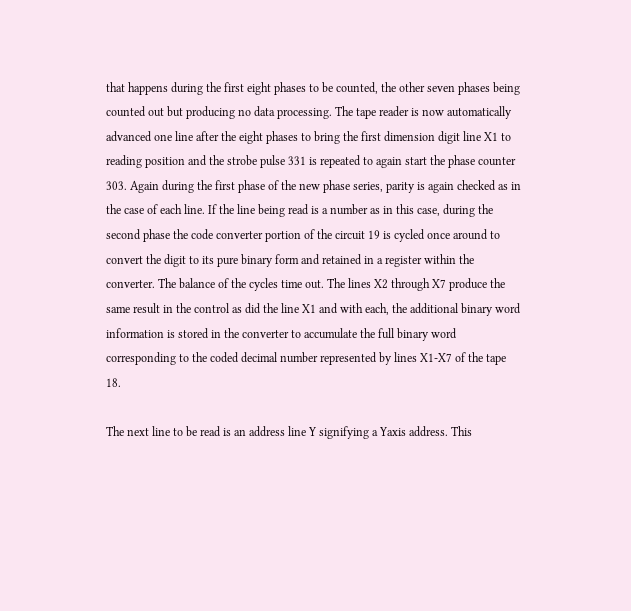that happens during the first eight phases to be counted, the other seven phases being counted out but producing no data processing. The tape reader is now automatically advanced one line after the eight phases to bring the first dimension digit line X1 to reading position and the strobe pulse 331 is repeated to again start the phase counter 303. Again during the first phase of the new phase series, parity is again checked as in the case of each line. If the line being read is a number as in this case, during the second phase the code converter portion of the circuit 19 is cycled once around to convert the digit to its pure binary form and retained in a register within the converter. The balance of the cycles time out. The lines X2 through X7 produce the same result in the control as did the line X1 and with each, the additional binary word information is stored in the converter to accumulate the full binary word corresponding to the coded decimal number represented by lines X1-X7 of the tape 18.

The next line to be read is an address line Y signifying a Yaxis address. This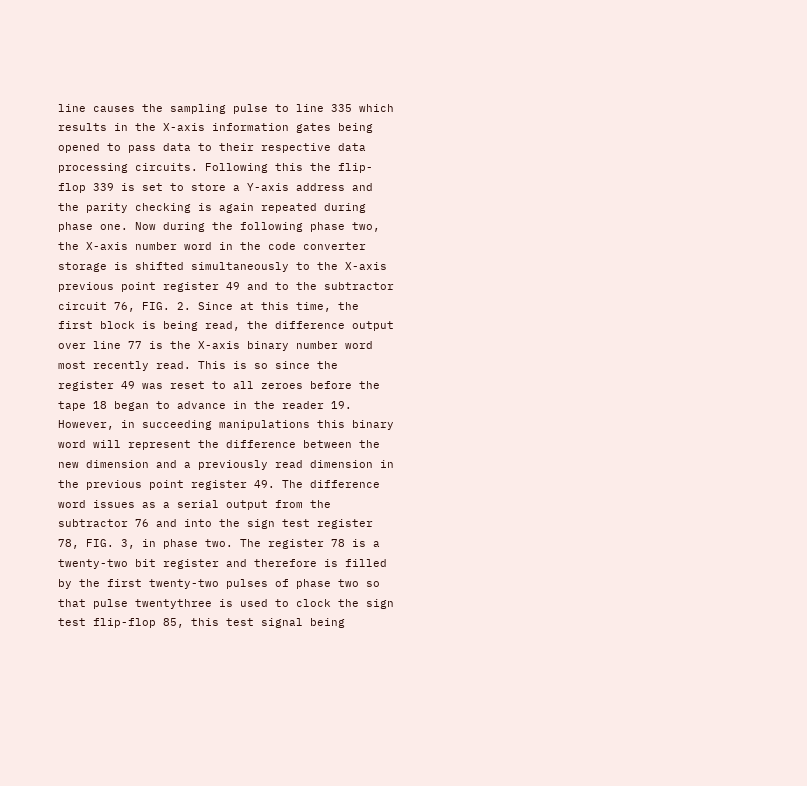line causes the sampling pulse to line 335 which results in the X-axis information gates being opened to pass data to their respective data processing circuits. Following this the flip-flop 339 is set to store a Y-axis address and the parity checking is again repeated during phase one. Now during the following phase two, the X-axis number word in the code converter storage is shifted simultaneously to the X-axis previous point register 49 and to the subtractor circuit 76, FIG. 2. Since at this time, the first block is being read, the difference output over line 77 is the X-axis binary number word most recently read. This is so since the register 49 was reset to all zeroes before the tape 18 began to advance in the reader 19. However, in succeeding manipulations this binary word will represent the difference between the new dimension and a previously read dimension in the previous point register 49. The difference word issues as a serial output from the subtractor 76 and into the sign test register 78, FIG. 3, in phase two. The register 78 is a twenty-two bit register and therefore is filled by the first twenty-two pulses of phase two so that pulse twentythree is used to clock the sign test flip-flop 85, this test signal being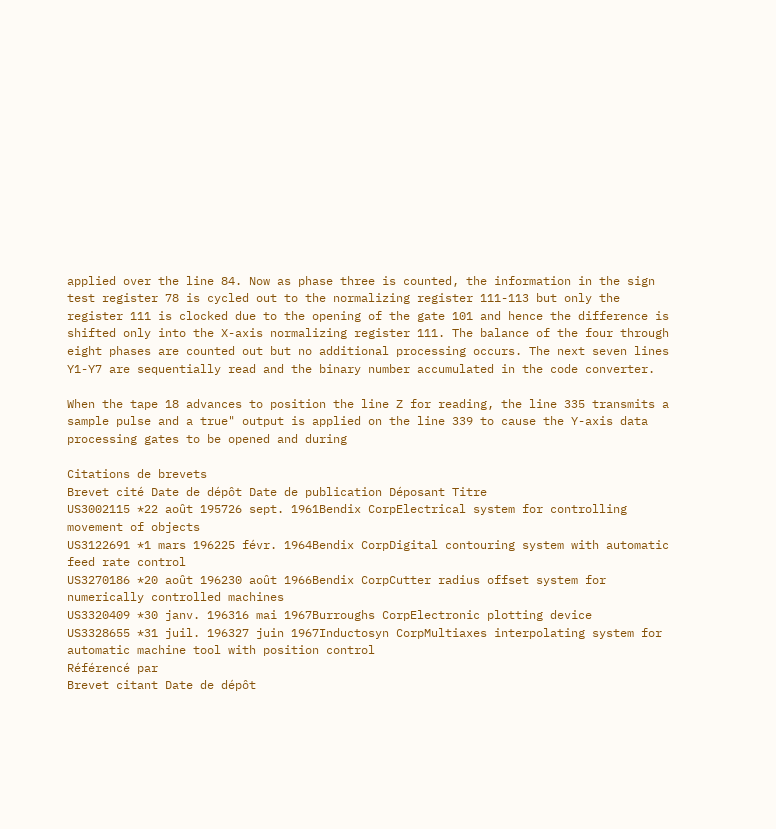applied over the line 84. Now as phase three is counted, the information in the sign test register 78 is cycled out to the normalizing register 111-113 but only the register 111 is clocked due to the opening of the gate 101 and hence the difference is shifted only into the X-axis normalizing register 111. The balance of the four through eight phases are counted out but no additional processing occurs. The next seven lines Y1-Y7 are sequentially read and the binary number accumulated in the code converter.

When the tape 18 advances to position the line Z for reading, the line 335 transmits a sample pulse and a true" output is applied on the line 339 to cause the Y-axis data processing gates to be opened and during

Citations de brevets
Brevet cité Date de dépôt Date de publication Déposant Titre
US3002115 *22 août 195726 sept. 1961Bendix CorpElectrical system for controlling movement of objects
US3122691 *1 mars 196225 févr. 1964Bendix CorpDigital contouring system with automatic feed rate control
US3270186 *20 août 196230 août 1966Bendix CorpCutter radius offset system for numerically controlled machines
US3320409 *30 janv. 196316 mai 1967Burroughs CorpElectronic plotting device
US3328655 *31 juil. 196327 juin 1967Inductosyn CorpMultiaxes interpolating system for automatic machine tool with position control
Référencé par
Brevet citant Date de dépôt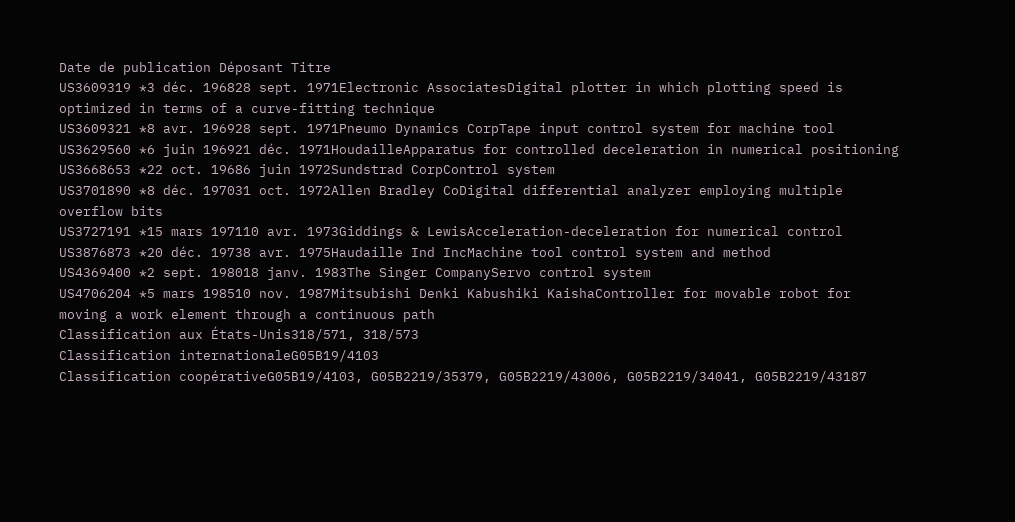Date de publication Déposant Titre
US3609319 *3 déc. 196828 sept. 1971Electronic AssociatesDigital plotter in which plotting speed is optimized in terms of a curve-fitting technique
US3609321 *8 avr. 196928 sept. 1971Pneumo Dynamics CorpTape input control system for machine tool
US3629560 *6 juin 196921 déc. 1971HoudailleApparatus for controlled deceleration in numerical positioning
US3668653 *22 oct. 19686 juin 1972Sundstrad CorpControl system
US3701890 *8 déc. 197031 oct. 1972Allen Bradley CoDigital differential analyzer employing multiple overflow bits
US3727191 *15 mars 197110 avr. 1973Giddings & LewisAcceleration-deceleration for numerical control
US3876873 *20 déc. 19738 avr. 1975Haudaille Ind IncMachine tool control system and method
US4369400 *2 sept. 198018 janv. 1983The Singer CompanyServo control system
US4706204 *5 mars 198510 nov. 1987Mitsubishi Denki Kabushiki KaishaController for movable robot for moving a work element through a continuous path
Classification aux États-Unis318/571, 318/573
Classification internationaleG05B19/4103
Classification coopérativeG05B19/4103, G05B2219/35379, G05B2219/43006, G05B2219/34041, G05B2219/43187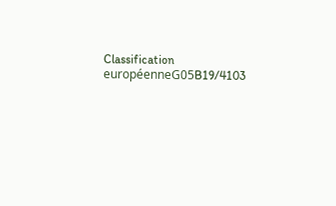Classification européenneG05B19/4103